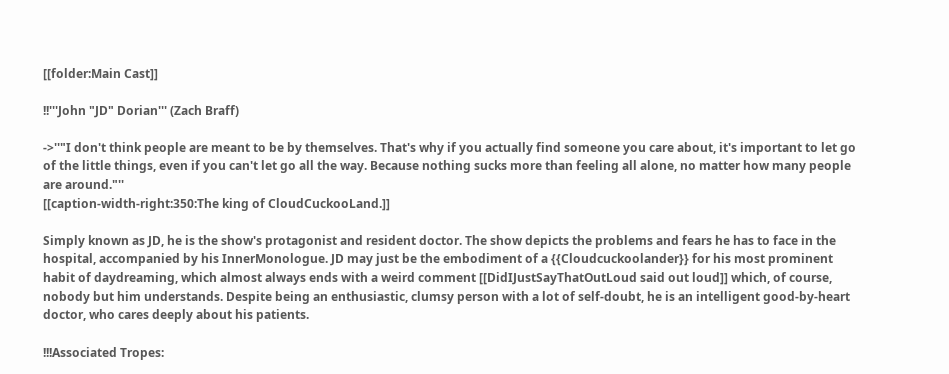[[folder:Main Cast]]

!!'''John "JD" Dorian''' (Zach Braff)

->''"I don't think people are meant to be by themselves. That's why if you actually find someone you care about, it's important to let go of the little things, even if you can't let go all the way. Because nothing sucks more than feeling all alone, no matter how many people are around."''
[[caption-width-right:350:The king of CloudCuckooLand.]]

Simply known as JD, he is the show's protagonist and resident doctor. The show depicts the problems and fears he has to face in the hospital, accompanied by his InnerMonologue. JD may just be the embodiment of a {{Cloudcuckoolander}} for his most prominent habit of daydreaming, which almost always ends with a weird comment [[DidIJustSayThatOutLoud said out loud]] which, of course, nobody but him understands. Despite being an enthusiastic, clumsy person with a lot of self-doubt, he is an intelligent good-by-heart doctor, who cares deeply about his patients.

!!!Associated Tropes: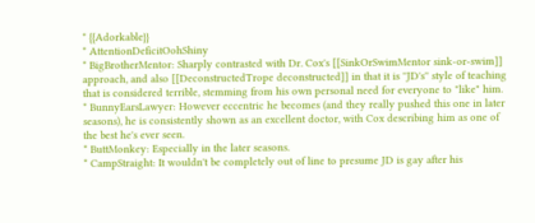* {{Adorkable}}
* AttentionDeficitOohShiny
* BigBrotherMentor: Sharply contrasted with Dr. Cox's [[SinkOrSwimMentor sink-or-swim]] approach, and also [[DeconstructedTrope deconstructed]] in that it is ''JD's'' style of teaching that is considered terrible, stemming from his own personal need for everyone to "like" him.
* BunnyEarsLawyer: However eccentric he becomes (and they really pushed this one in later seasons), he is consistently shown as an excellent doctor, with Cox describing him as one of the best he's ever seen.
* ButtMonkey: Especially in the later seasons.
* CampStraight: It wouldn't be completely out of line to presume JD is gay after his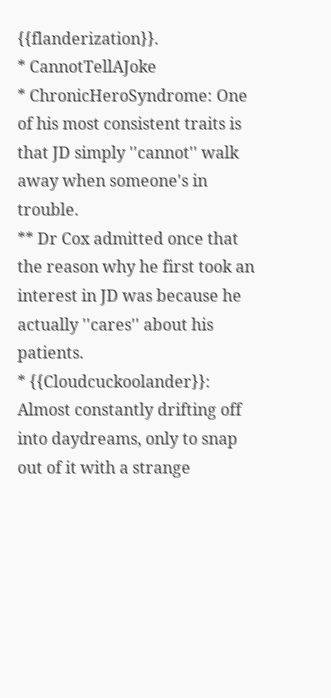{{flanderization}}.
* CannotTellAJoke
* ChronicHeroSyndrome: One of his most consistent traits is that JD simply ''cannot'' walk away when someone's in trouble.
** Dr Cox admitted once that the reason why he first took an interest in JD was because he actually ''cares'' about his patients.
* {{Cloudcuckoolander}}: Almost constantly drifting off into daydreams, only to snap out of it with a strange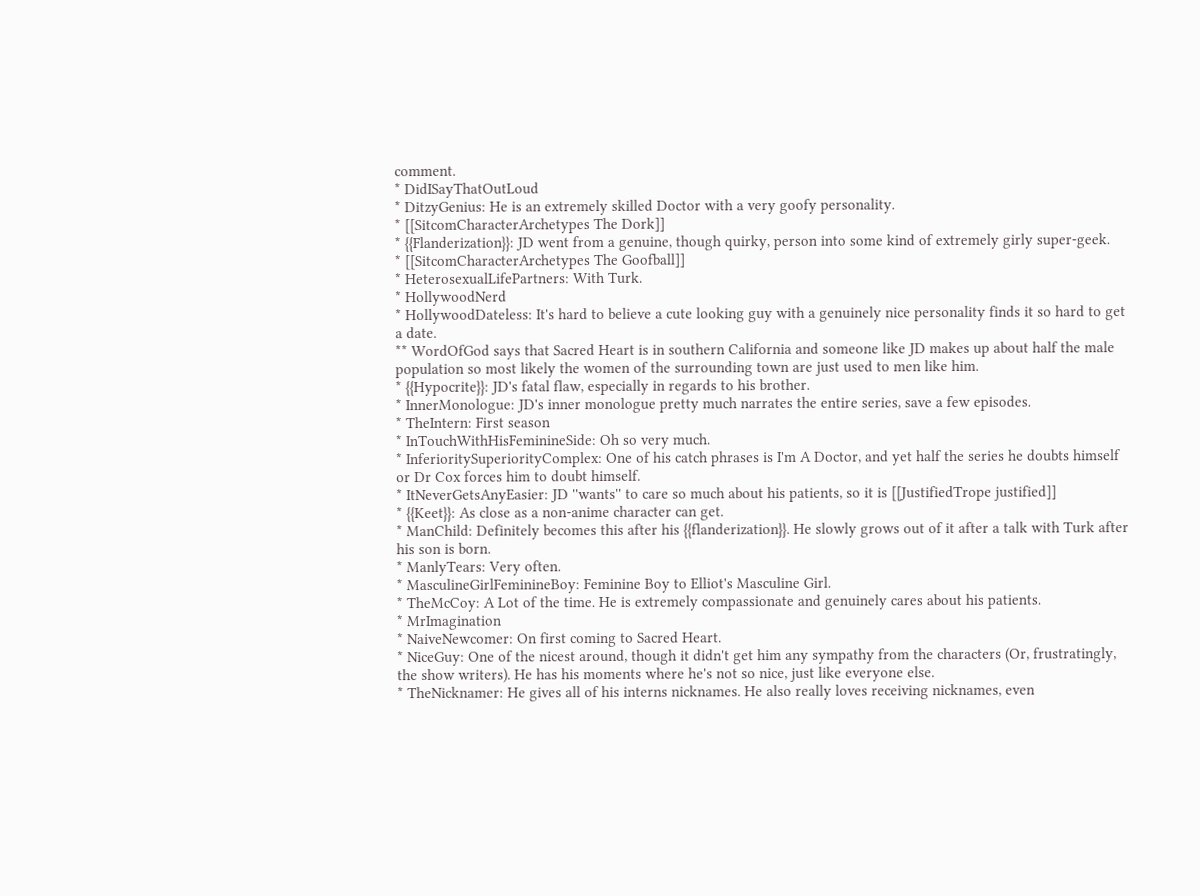comment.
* DidISayThatOutLoud
* DitzyGenius: He is an extremely skilled Doctor with a very goofy personality.
* [[SitcomCharacterArchetypes The Dork]]
* {{Flanderization}}: JD went from a genuine, though quirky, person into some kind of extremely girly super-geek.
* [[SitcomCharacterArchetypes The Goofball]]
* HeterosexualLifePartners: With Turk.
* HollywoodNerd
* HollywoodDateless: It's hard to believe a cute looking guy with a genuinely nice personality finds it so hard to get a date.
** WordOfGod says that Sacred Heart is in southern California and someone like JD makes up about half the male population so most likely the women of the surrounding town are just used to men like him.
* {{Hypocrite}}: JD's fatal flaw, especially in regards to his brother.
* InnerMonologue: JD's inner monologue pretty much narrates the entire series, save a few episodes.
* TheIntern: First season
* InTouchWithHisFeminineSide: Oh so very much.
* InferioritySuperiorityComplex: One of his catch phrases is I'm A Doctor, and yet half the series he doubts himself or Dr Cox forces him to doubt himself.
* ItNeverGetsAnyEasier: JD ''wants'' to care so much about his patients, so it is [[JustifiedTrope justified]]
* {{Keet}}: As close as a non-anime character can get.
* ManChild: Definitely becomes this after his {{flanderization}}. He slowly grows out of it after a talk with Turk after his son is born.
* ManlyTears: Very often.
* MasculineGirlFeminineBoy: Feminine Boy to Elliot's Masculine Girl.
* TheMcCoy: A Lot of the time. He is extremely compassionate and genuinely cares about his patients.
* MrImagination
* NaiveNewcomer: On first coming to Sacred Heart.
* NiceGuy: One of the nicest around, though it didn't get him any sympathy from the characters (Or, frustratingly, the show writers). He has his moments where he's not so nice, just like everyone else.
* TheNicknamer: He gives all of his interns nicknames. He also really loves receiving nicknames, even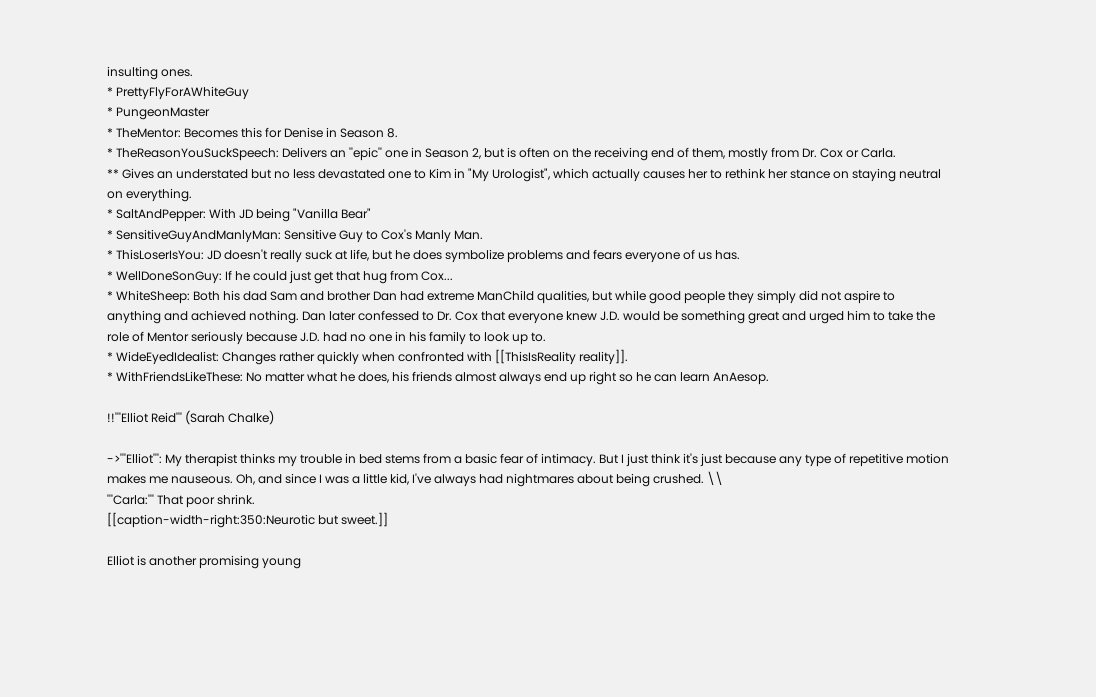insulting ones.
* PrettyFlyForAWhiteGuy
* PungeonMaster
* TheMentor: Becomes this for Denise in Season 8.
* TheReasonYouSuckSpeech: Delivers an ''epic'' one in Season 2, but is often on the receiving end of them, mostly from Dr. Cox or Carla.
** Gives an understated but no less devastated one to Kim in "My Urologist", which actually causes her to rethink her stance on staying neutral on everything.
* SaltAndPepper: With JD being "Vanilla Bear"
* SensitiveGuyAndManlyMan: Sensitive Guy to Cox's Manly Man.
* ThisLoserIsYou: JD doesn't really suck at life, but he does symbolize problems and fears everyone of us has.
* WellDoneSonGuy: If he could just get that hug from Cox...
* WhiteSheep: Both his dad Sam and brother Dan had extreme ManChild qualities, but while good people they simply did not aspire to anything and achieved nothing. Dan later confessed to Dr. Cox that everyone knew J.D. would be something great and urged him to take the role of Mentor seriously because J.D. had no one in his family to look up to.
* WideEyedIdealist: Changes rather quickly when confronted with [[ThisIsReality reality]].
* WithFriendsLikeThese: No matter what he does, his friends almost always end up right so he can learn AnAesop.

!!'''Elliot Reid''' (Sarah Chalke)

->'''Elliot''': My therapist thinks my trouble in bed stems from a basic fear of intimacy. But I just think it's just because any type of repetitive motion makes me nauseous. Oh, and since I was a little kid, I've always had nightmares about being crushed. \\
'''Carla:''' That poor shrink.
[[caption-width-right:350:Neurotic but sweet.]]

Elliot is another promising young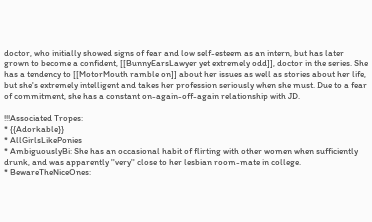doctor, who initially showed signs of fear and low self-esteem as an intern, but has later grown to become a confident, [[BunnyEarsLawyer yet extremely odd]], doctor in the series. She has a tendency to [[MotorMouth ramble on]] about her issues as well as stories about her life, but she's extremely intelligent and takes her profession seriously when she must. Due to a fear of commitment, she has a constant on-again-off-again relationship with JD.

!!!Associated Tropes:
* {{Adorkable}}
* AllGirlsLikePonies
* AmbiguouslyBi: She has an occasional habit of flirting with other women when sufficiently drunk, and was apparently ''very'' close to her lesbian room-mate in college.
* BewareTheNiceOnes: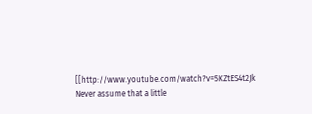[[http://www.youtube.com/watch?v=5KZtES4t2Jk Never assume that a little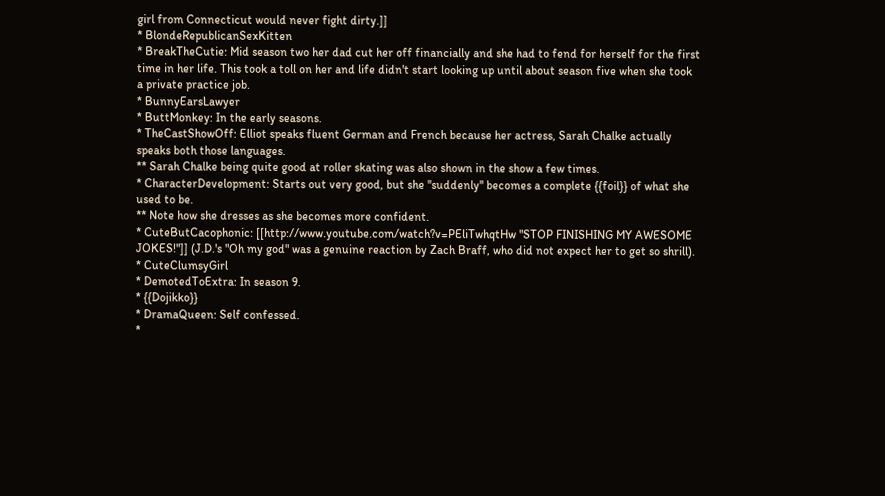girl from Connecticut would never fight dirty.]]
* BlondeRepublicanSexKitten
* BreakTheCutie: Mid season two her dad cut her off financially and she had to fend for herself for the first time in her life. This took a toll on her and life didn't start looking up until about season five when she took a private practice job.
* BunnyEarsLawyer
* ButtMonkey: In the early seasons.
* TheCastShowOff: Elliot speaks fluent German and French because her actress, Sarah Chalke actually speaks both those languages.
** Sarah Chalke being quite good at roller skating was also shown in the show a few times.
* CharacterDevelopment: Starts out very good, but she ''suddenly'' becomes a complete {{foil}} of what she used to be.
** Note how she dresses as she becomes more confident.
* CuteButCacophonic: [[http://www.youtube.com/watch?v=PEliTwhqtHw "STOP FINISHING MY AWESOME JOKES!"]] (J.D.'s "Oh my god" was a genuine reaction by Zach Braff, who did not expect her to get so shrill).
* CuteClumsyGirl
* DemotedToExtra: In season 9.
* {{Dojikko}}
* DramaQueen: Self confessed.
*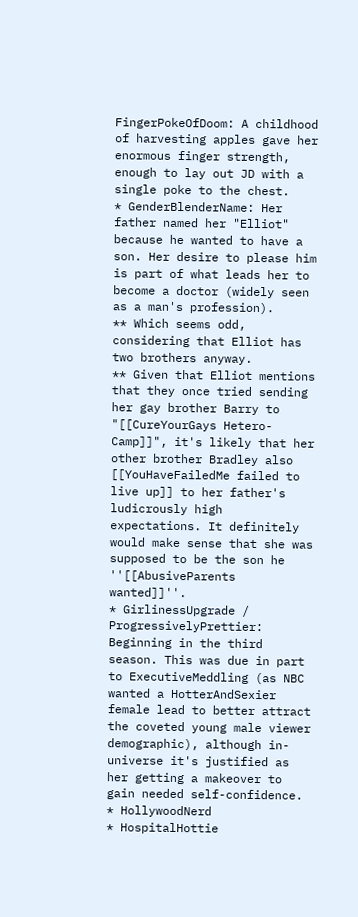FingerPokeOfDoom: A childhood of harvesting apples gave her enormous finger strength, enough to lay out JD with a single poke to the chest.
* GenderBlenderName: Her father named her "Elliot" because he wanted to have a son. Her desire to please him is part of what leads her to become a doctor (widely seen as a man's profession).
** Which seems odd, considering that Elliot has two brothers anyway.
** Given that Elliot mentions that they once tried sending her gay brother Barry to "[[CureYourGays Hetero-Camp]]", it's likely that her other brother Bradley also [[YouHaveFailedMe failed to live up]] to her father's ludicrously high expectations. It definitely would make sense that she was supposed to be the son he ''[[AbusiveParents wanted]]''.
* GirlinessUpgrade / ProgressivelyPrettier: Beginning in the third season. This was due in part to ExecutiveMeddling (as NBC wanted a HotterAndSexier female lead to better attract the coveted young male viewer demographic), although in-universe it's justified as her getting a makeover to gain needed self-confidence.
* HollywoodNerd
* HospitalHottie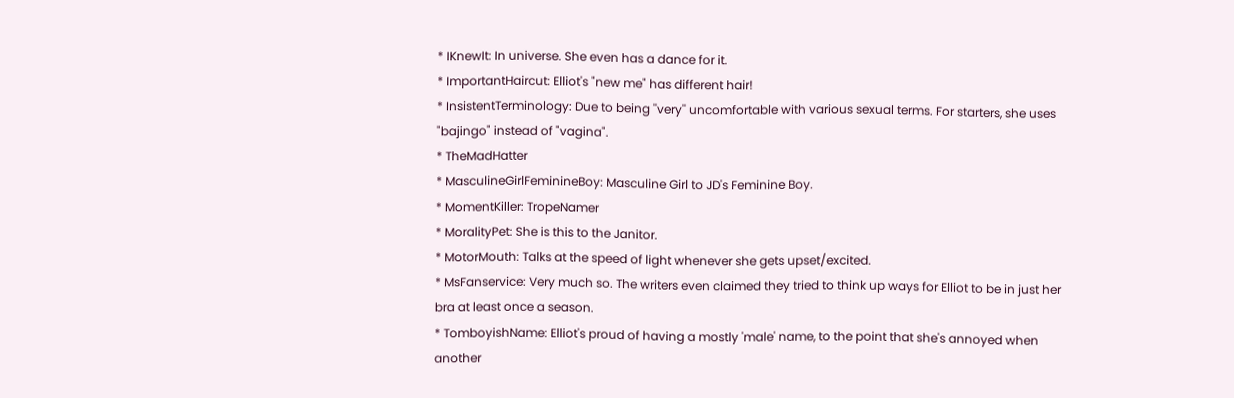* IKnewIt: In universe. She even has a dance for it.
* ImportantHaircut: Elliot's "new me" has different hair!
* InsistentTerminology: Due to being ''very'' uncomfortable with various sexual terms. For starters, she uses "bajingo" instead of "vagina".
* TheMadHatter
* MasculineGirlFeminineBoy: Masculine Girl to JD's Feminine Boy.
* MomentKiller: TropeNamer
* MoralityPet: She is this to the Janitor.
* MotorMouth: Talks at the speed of light whenever she gets upset/excited.
* MsFanservice: Very much so. The writers even claimed they tried to think up ways for Elliot to be in just her bra at least once a season.
* TomboyishName: Elliot's proud of having a mostly 'male' name, to the point that she's annoyed when another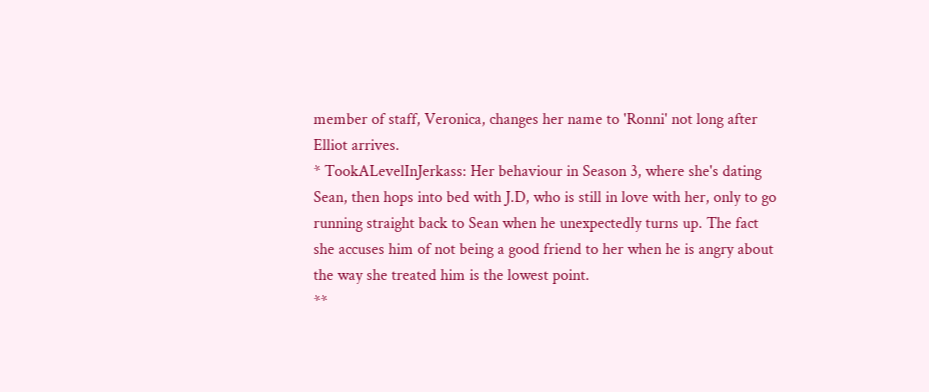member of staff, Veronica, changes her name to 'Ronni' not long after Elliot arrives.
* TookALevelInJerkass: Her behaviour in Season 3, where she's dating Sean, then hops into bed with J.D, who is still in love with her, only to go running straight back to Sean when he unexpectedly turns up. The fact she accuses him of not being a good friend to her when he is angry about the way she treated him is the lowest point.
**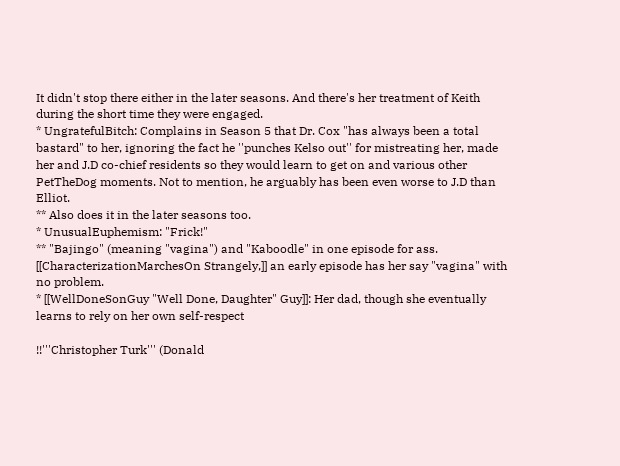It didn't stop there either in the later seasons. And there's her treatment of Keith during the short time they were engaged.
* UngratefulBitch: Complains in Season 5 that Dr. Cox "has always been a total bastard" to her, ignoring the fact he ''punches Kelso out'' for mistreating her, made her and J.D co-chief residents so they would learn to get on and various other PetTheDog moments. Not to mention, he arguably has been even worse to J.D than Elliot.
** Also does it in the later seasons too.
* UnusualEuphemism: "Frick!"
** "Bajingo" (meaning "vagina") and "Kaboodle" in one episode for ass. [[CharacterizationMarchesOn Strangely,]] an early episode has her say "vagina" with no problem.
* [[WellDoneSonGuy "Well Done, Daughter" Guy]]: Her dad, though she eventually learns to rely on her own self-respect

!!'''Christopher Turk''' (Donald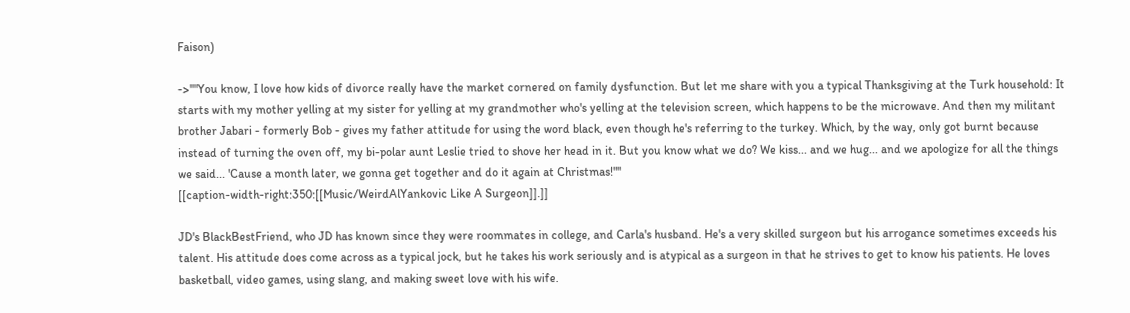Faison)

->''"You know, I love how kids of divorce really have the market cornered on family dysfunction. But let me share with you a typical Thanksgiving at the Turk household: It starts with my mother yelling at my sister for yelling at my grandmother who's yelling at the television screen, which happens to be the microwave. And then my militant brother Jabari - formerly Bob - gives my father attitude for using the word black, even though he's referring to the turkey. Which, by the way, only got burnt because instead of turning the oven off, my bi-polar aunt Leslie tried to shove her head in it. But you know what we do? We kiss... and we hug... and we apologize for all the things we said... 'Cause a month later, we gonna get together and do it again at Christmas!"''
[[caption-width-right:350:[[Music/WeirdAlYankovic Like A Surgeon]].]]

JD's BlackBestFriend, who JD has known since they were roommates in college, and Carla's husband. He's a very skilled surgeon but his arrogance sometimes exceeds his talent. His attitude does come across as a typical jock, but he takes his work seriously and is atypical as a surgeon in that he strives to get to know his patients. He loves basketball, video games, using slang, and making sweet love with his wife.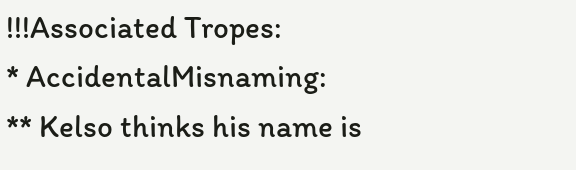!!!Associated Tropes:
* AccidentalMisnaming:
** Kelso thinks his name is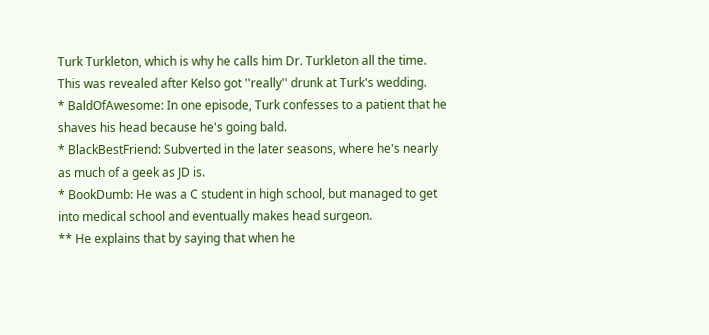Turk Turkleton, which is why he calls him Dr. Turkleton all the time. This was revealed after Kelso got ''really'' drunk at Turk's wedding.
* BaldOfAwesome: In one episode, Turk confesses to a patient that he shaves his head because he's going bald.
* BlackBestFriend: Subverted in the later seasons, where he's nearly as much of a geek as JD is.
* BookDumb: He was a C student in high school, but managed to get into medical school and eventually makes head surgeon.
** He explains that by saying that when he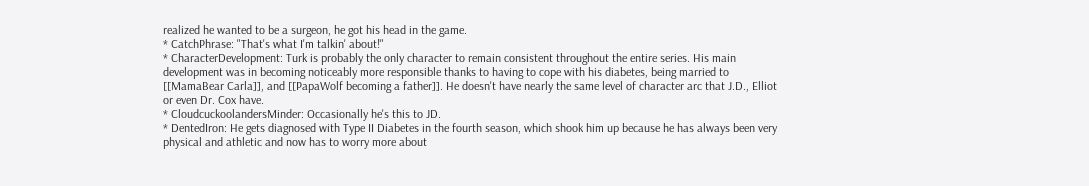realized he wanted to be a surgeon, he got his head in the game.
* CatchPhrase: "That's what I'm talkin' about!"
* CharacterDevelopment: Turk is probably the only character to remain consistent throughout the entire series. His main development was in becoming noticeably more responsible thanks to having to cope with his diabetes, being married to [[MamaBear Carla]], and [[PapaWolf becoming a father]]. He doesn't have nearly the same level of character arc that J.D., Elliot or even Dr. Cox have.
* CloudcuckoolandersMinder: Occasionally he's this to JD.
* DentedIron: He gets diagnosed with Type II Diabetes in the fourth season, which shook him up because he has always been very physical and athletic and now has to worry more about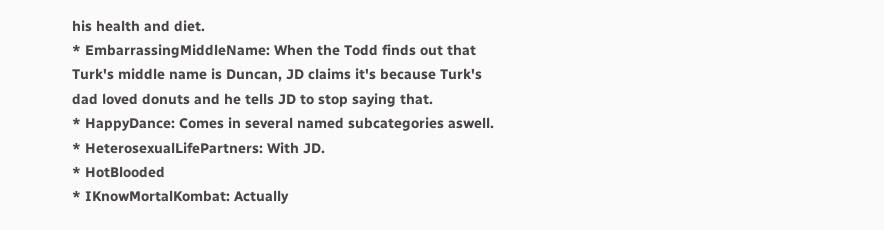his health and diet.
* EmbarrassingMiddleName: When the Todd finds out that Turk's middle name is Duncan, JD claims it's because Turk's dad loved donuts and he tells JD to stop saying that.
* HappyDance: Comes in several named subcategories aswell.
* HeterosexualLifePartners: With JD.
* HotBlooded
* IKnowMortalKombat: Actually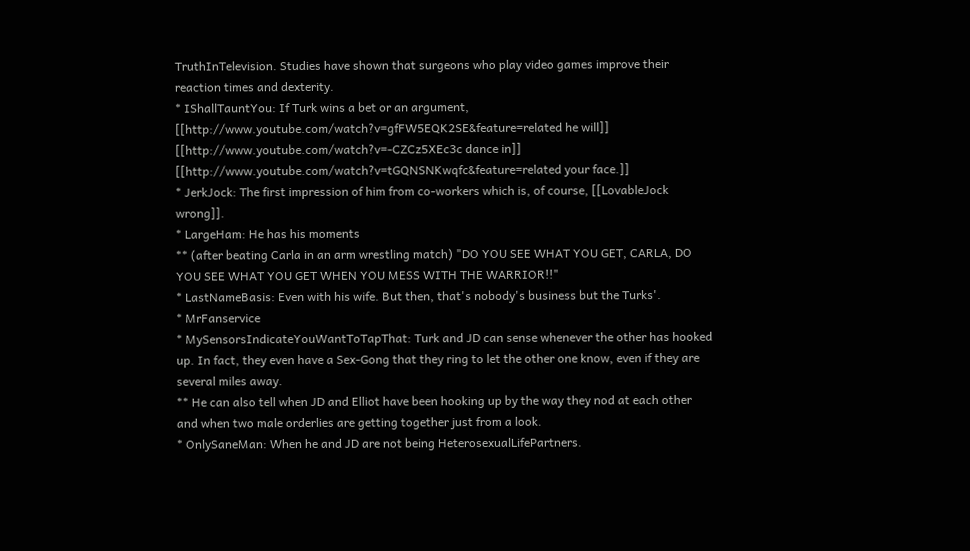TruthInTelevision. Studies have shown that surgeons who play video games improve their reaction times and dexterity.
* IShallTauntYou: If Turk wins a bet or an argument, [[http://www.youtube.com/watch?v=gfFW5EQK2SE&feature=related he will]] [[http://www.youtube.com/watch?v=-CZCz5XEc3c dance in]] [[http://www.youtube.com/watch?v=tGQNSNKwqfc&feature=related your face.]]
* JerkJock: The first impression of him from co-workers which is, of course, [[LovableJock wrong]].
* LargeHam: He has his moments
** (after beating Carla in an arm wrestling match) "DO YOU SEE WHAT YOU GET, CARLA, DO YOU SEE WHAT YOU GET WHEN YOU MESS WITH THE WARRIOR!!"
* LastNameBasis: Even with his wife. But then, that's nobody's business but the Turks'.
* MrFanservice
* MySensorsIndicateYouWantToTapThat: Turk and JD can sense whenever the other has hooked up. In fact, they even have a Sex-Gong that they ring to let the other one know, even if they are several miles away.
** He can also tell when JD and Elliot have been hooking up by the way they nod at each other and when two male orderlies are getting together just from a look.
* OnlySaneMan: When he and JD are not being HeterosexualLifePartners.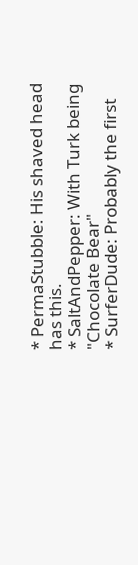* PermaStubble: His shaved head has this.
* SaltAndPepper: With Turk being "Chocolate Bear"
* SurferDude: Probably the first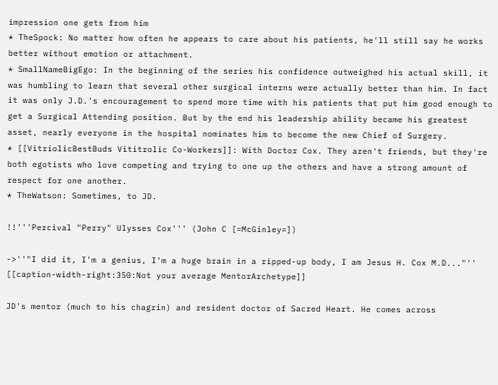impression one gets from him
* TheSpock: No matter how often he appears to care about his patients, he'll still say he works better without emotion or attachment.
* SmallNameBigEgo: In the beginning of the series his confidence outweighed his actual skill, it was humbling to learn that several other surgical interns were actually better than him. In fact it was only J.D.'s encouragement to spend more time with his patients that put him good enough to get a Surgical Attending position. But by the end his leadership ability became his greatest asset, nearly everyone in the hospital nominates him to become the new Chief of Surgery.
* [[VitriolicBestBuds Vititrolic Co-Workers]]: With Doctor Cox. They aren't friends, but they're both egotists who love competing and trying to one up the others and have a strong amount of respect for one another.
* TheWatson: Sometimes, to JD.

!!'''Percival "Perry" Ulysses Cox''' (John C [=McGinley=])

->''"I did it, I'm a genius, I'm a huge brain in a ripped-up body, I am Jesus H. Cox M.D..."''
[[caption-width-right:350:Not your average MentorArchetype]]

JD's mentor (much to his chagrin) and resident doctor of Sacred Heart. He comes across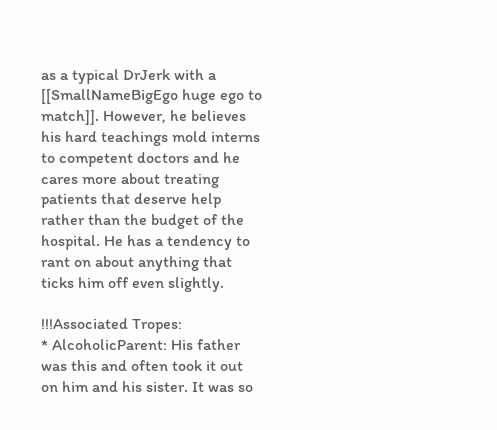as a typical DrJerk with a [[SmallNameBigEgo huge ego to match]]. However, he believes his hard teachings mold interns to competent doctors and he cares more about treating patients that deserve help rather than the budget of the hospital. He has a tendency to rant on about anything that ticks him off even slightly.

!!!Associated Tropes:
* AlcoholicParent: His father was this and often took it out on him and his sister. It was so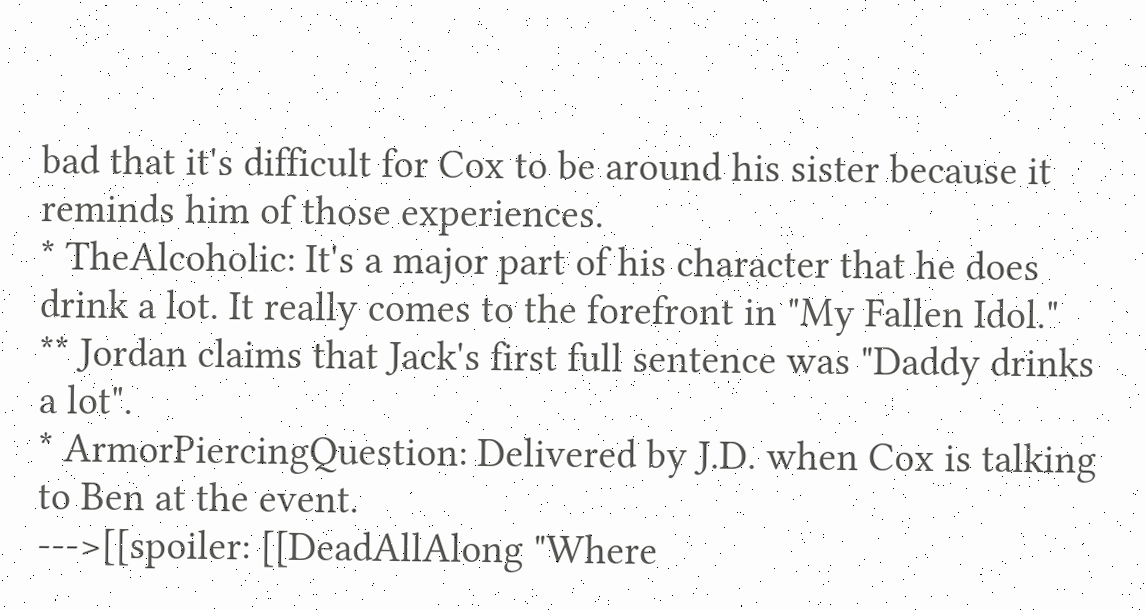bad that it's difficult for Cox to be around his sister because it reminds him of those experiences.
* TheAlcoholic: It's a major part of his character that he does drink a lot. It really comes to the forefront in "My Fallen Idol."
** Jordan claims that Jack's first full sentence was "Daddy drinks a lot".
* ArmorPiercingQuestion: Delivered by J.D. when Cox is talking to Ben at the event.
--->[[spoiler: [[DeadAllAlong "Where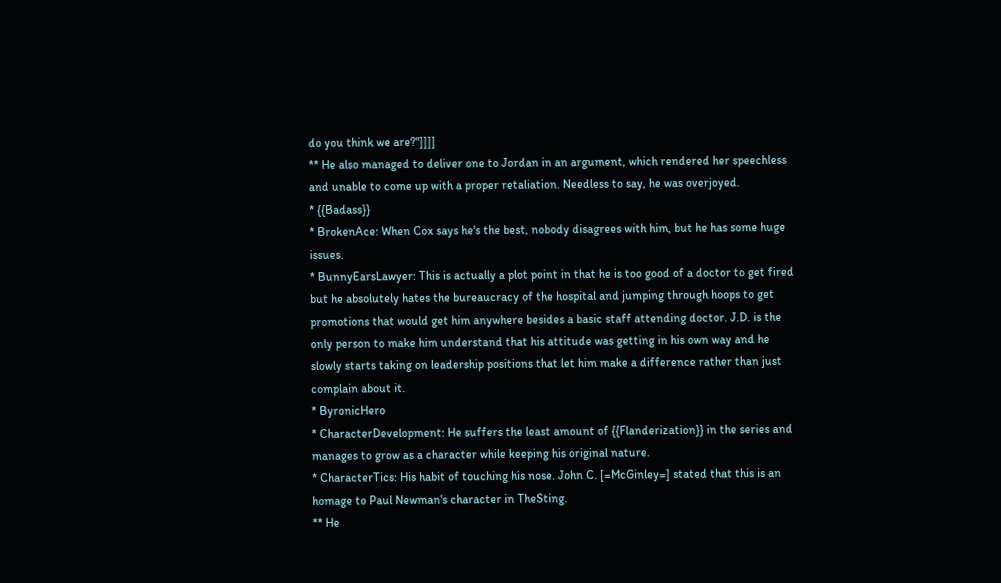do you think we are?"]]]]
** He also managed to deliver one to Jordan in an argument, which rendered her speechless and unable to come up with a proper retaliation. Needless to say, he was overjoyed.
* {{Badass}}
* BrokenAce: When Cox says he's the best, nobody disagrees with him, but he has some huge issues.
* BunnyEarsLawyer: This is actually a plot point in that he is too good of a doctor to get fired but he absolutely hates the bureaucracy of the hospital and jumping through hoops to get promotions that would get him anywhere besides a basic staff attending doctor. J.D. is the only person to make him understand that his attitude was getting in his own way and he slowly starts taking on leadership positions that let him make a difference rather than just complain about it.
* ByronicHero
* CharacterDevelopment: He suffers the least amount of {{Flanderization}} in the series and manages to grow as a character while keeping his original nature.
* CharacterTics: His habit of touching his nose. John C. [=McGinley=] stated that this is an homage to Paul Newman's character in TheSting.
** He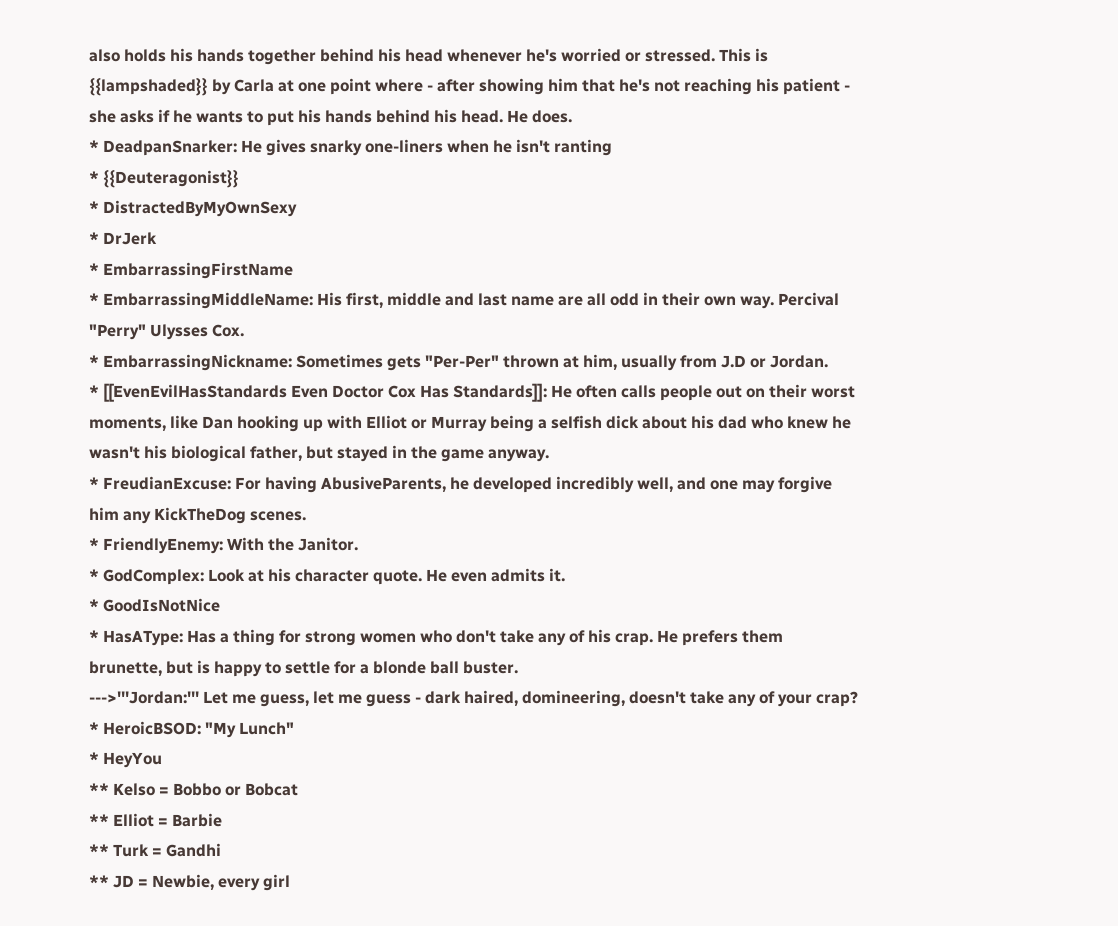also holds his hands together behind his head whenever he's worried or stressed. This is {{lampshaded}} by Carla at one point where - after showing him that he's not reaching his patient - she asks if he wants to put his hands behind his head. He does.
* DeadpanSnarker: He gives snarky one-liners when he isn't ranting
* {{Deuteragonist}}
* DistractedByMyOwnSexy
* DrJerk
* EmbarrassingFirstName
* EmbarrassingMiddleName: His first, middle and last name are all odd in their own way. Percival "Perry" Ulysses Cox.
* EmbarrassingNickname: Sometimes gets "Per-Per" thrown at him, usually from J.D or Jordan.
* [[EvenEvilHasStandards Even Doctor Cox Has Standards]]: He often calls people out on their worst moments, like Dan hooking up with Elliot or Murray being a selfish dick about his dad who knew he wasn't his biological father, but stayed in the game anyway.
* FreudianExcuse: For having AbusiveParents, he developed incredibly well, and one may forgive him any KickTheDog scenes.
* FriendlyEnemy: With the Janitor.
* GodComplex: Look at his character quote. He even admits it.
* GoodIsNotNice
* HasAType: Has a thing for strong women who don't take any of his crap. He prefers them brunette, but is happy to settle for a blonde ball buster.
--->'''Jordan:''' Let me guess, let me guess - dark haired, domineering, doesn't take any of your crap?
* HeroicBSOD: "My Lunch"
* HeyYou
** Kelso = Bobbo or Bobcat
** Elliot = Barbie
** Turk = Gandhi
** JD = Newbie, every girl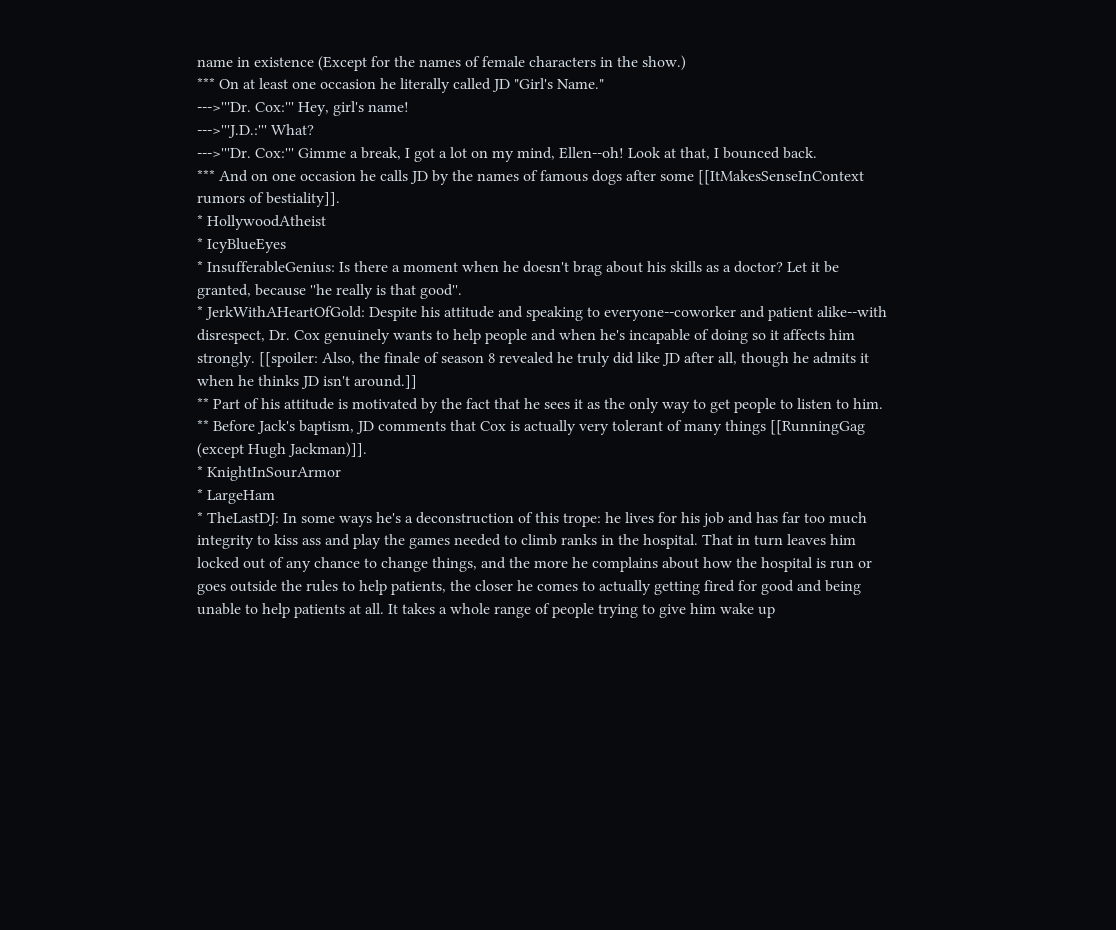name in existence (Except for the names of female characters in the show.)
*** On at least one occasion he literally called JD "Girl's Name."
--->'''Dr. Cox:''' Hey, girl's name!
--->'''J.D.:''' What?
--->'''Dr. Cox:''' Gimme a break, I got a lot on my mind, Ellen--oh! Look at that, I bounced back.
*** And on one occasion he calls JD by the names of famous dogs after some [[ItMakesSenseInContext rumors of bestiality]].
* HollywoodAtheist
* IcyBlueEyes
* InsufferableGenius: Is there a moment when he doesn't brag about his skills as a doctor? Let it be granted, because ''he really is that good''.
* JerkWithAHeartOfGold: Despite his attitude and speaking to everyone--coworker and patient alike--with disrespect, Dr. Cox genuinely wants to help people and when he's incapable of doing so it affects him strongly. [[spoiler: Also, the finale of season 8 revealed he truly did like JD after all, though he admits it when he thinks JD isn't around.]]
** Part of his attitude is motivated by the fact that he sees it as the only way to get people to listen to him.
** Before Jack's baptism, JD comments that Cox is actually very tolerant of many things [[RunningGag (except Hugh Jackman)]].
* KnightInSourArmor
* LargeHam
* TheLastDJ: In some ways he's a deconstruction of this trope: he lives for his job and has far too much integrity to kiss ass and play the games needed to climb ranks in the hospital. That in turn leaves him locked out of any chance to change things, and the more he complains about how the hospital is run or goes outside the rules to help patients, the closer he comes to actually getting fired for good and being unable to help patients at all. It takes a whole range of people trying to give him wake up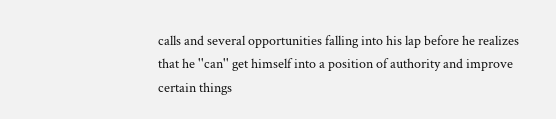calls and several opportunities falling into his lap before he realizes that he ''can'' get himself into a position of authority and improve certain things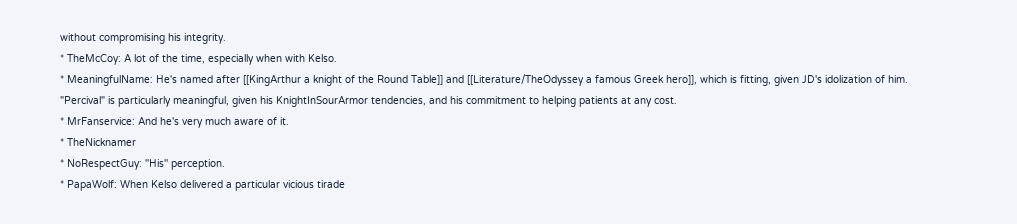without compromising his integrity.
* TheMcCoy: A lot of the time, especially when with Kelso.
* MeaningfulName: He's named after [[KingArthur a knight of the Round Table]] and [[Literature/TheOdyssey a famous Greek hero]], which is fitting, given JD's idolization of him. "Percival" is particularly meaningful, given his KnightInSourArmor tendencies, and his commitment to helping patients at any cost.
* MrFanservice: And he's very much aware of it.
* TheNicknamer
* NoRespectGuy: ''His'' perception.
* PapaWolf: When Kelso delivered a particular vicious tirade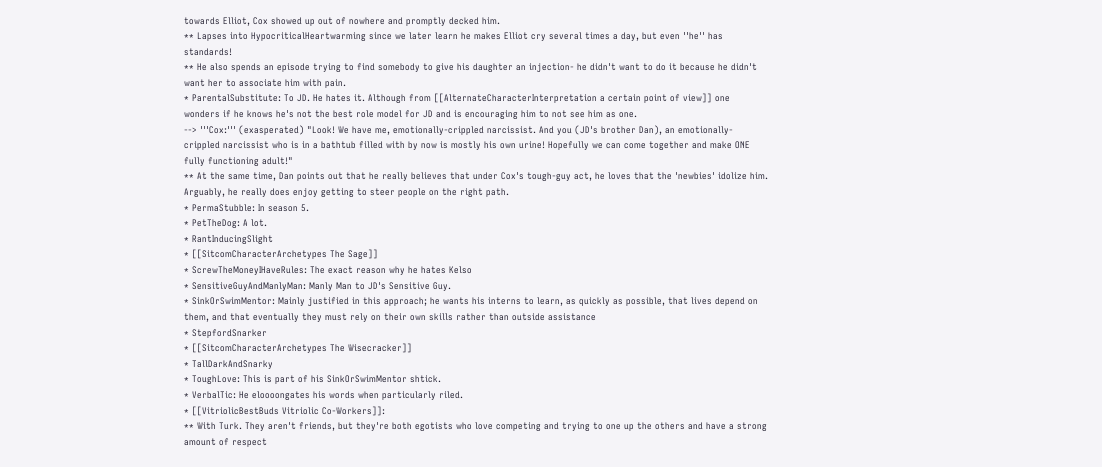towards Elliot, Cox showed up out of nowhere and promptly decked him.
** Lapses into HypocriticalHeartwarming since we later learn he makes Elliot cry several times a day, but even ''he'' has standards!
** He also spends an episode trying to find somebody to give his daughter an injection- he didn't want to do it because he didn't want her to associate him with pain.
* ParentalSubstitute: To JD. He hates it. Although from [[AlternateCharacterInterpretation a certain point of view]] one wonders if he knows he's not the best role model for JD and is encouraging him to not see him as one.
--> '''Cox:''' (exasperated) "Look! We have me, emotionally-crippled narcissist. And you (JD's brother Dan), an emotionally-crippled narcissist who is in a bathtub filled with by now is mostly his own urine! Hopefully we can come together and make ONE fully functioning adult!"
** At the same time, Dan points out that he really believes that under Cox's tough-guy act, he loves that the 'newbies' idolize him. Arguably, he really does enjoy getting to steer people on the right path.
* PermaStubble: In season 5.
* PetTheDog: A lot.
* RantInducingSlight
* [[SitcomCharacterArchetypes The Sage]]
* ScrewTheMoneyIHaveRules: The exact reason why he hates Kelso
* SensitiveGuyAndManlyMan: Manly Man to JD's Sensitive Guy.
* SinkOrSwimMentor: Mainly justified in this approach; he wants his interns to learn, as quickly as possible, that lives depend on them, and that eventually they must rely on their own skills rather than outside assistance
* StepfordSnarker
* [[SitcomCharacterArchetypes The Wisecracker]]
* TallDarkAndSnarky
* ToughLove: This is part of his SinkOrSwimMentor shtick.
* VerbalTic: He eloooongates his words when particularly riled.
* [[VitriolicBestBuds Vitriolic Co-Workers]]:
** With Turk. They aren't friends, but they're both egotists who love competing and trying to one up the others and have a strong amount of respect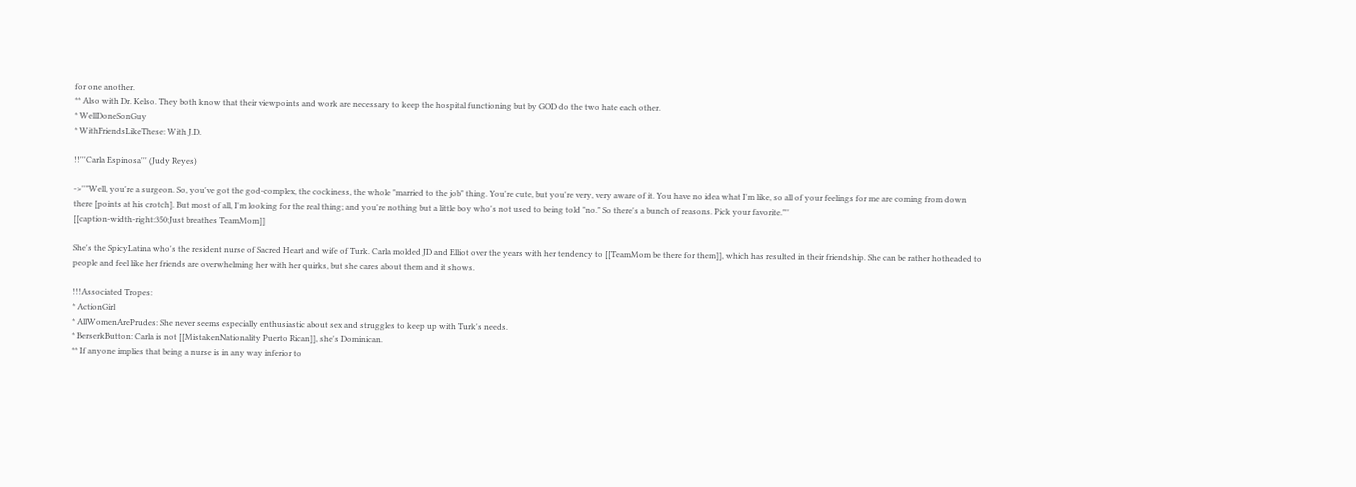for one another.
** Also with Dr. Kelso. They both know that their viewpoints and work are necessary to keep the hospital functioning but by GOD do the two hate each other.
* WellDoneSonGuy
* WithFriendsLikeThese: With J.D.

!!'''Carla Espinosa''' (Judy Reyes)

->''"Well, you're a surgeon. So, you've got the god-complex, the cockiness, the whole "married to the job" thing. You're cute, but you're very, very aware of it. You have no idea what I'm like, so all of your feelings for me are coming from down there [points at his crotch]. But most of all, I'm looking for the real thing; and you're nothing but a little boy who's not used to being told "no." So there's a bunch of reasons. Pick your favorite."''
[[caption-width-right:350:Just breathes TeamMom]]

She's the SpicyLatina who's the resident nurse of Sacred Heart and wife of Turk. Carla molded JD and Elliot over the years with her tendency to [[TeamMom be there for them]], which has resulted in their friendship. She can be rather hotheaded to people and feel like her friends are overwhelming her with her quirks, but she cares about them and it shows.

!!!Associated Tropes:
* ActionGirl
* AllWomenArePrudes: She never seems especially enthusiastic about sex and struggles to keep up with Turk's needs.
* BerserkButton: Carla is not [[MistakenNationality Puerto Rican]], she's Dominican.
** If anyone implies that being a nurse is in any way inferior to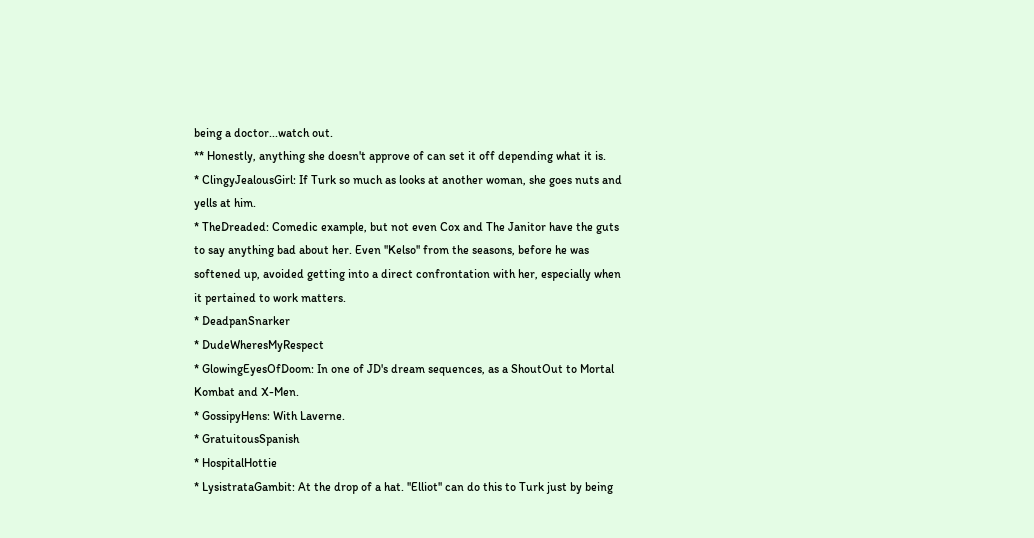being a doctor...watch out.
** Honestly, anything she doesn't approve of can set it off depending what it is.
* ClingyJealousGirl: If Turk so much as looks at another woman, she goes nuts and yells at him.
* TheDreaded: Comedic example, but not even Cox and The Janitor have the guts to say anything bad about her. Even ''Kelso'' from the seasons, before he was softened up, avoided getting into a direct confrontation with her, especially when it pertained to work matters.
* DeadpanSnarker
* DudeWheresMyRespect
* GlowingEyesOfDoom: In one of JD's dream sequences, as a ShoutOut to Mortal Kombat and X-Men.
* GossipyHens: With Laverne.
* GratuitousSpanish
* HospitalHottie
* LysistrataGambit: At the drop of a hat. ''Elliot'' can do this to Turk just by being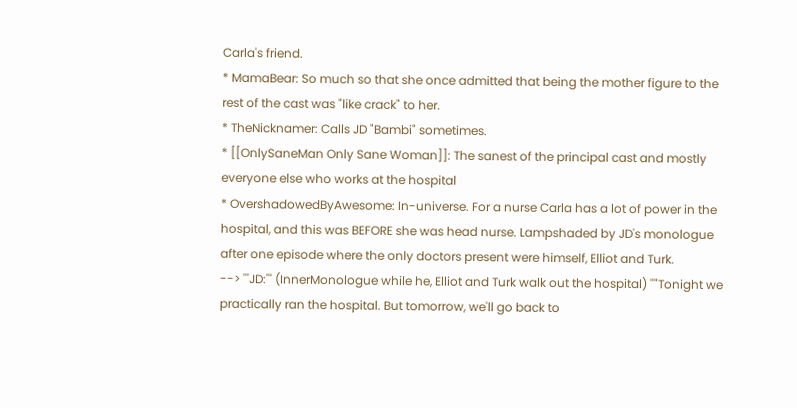Carla's friend.
* MamaBear: So much so that she once admitted that being the mother figure to the rest of the cast was "like crack" to her.
* TheNicknamer: Calls JD "Bambi" sometimes.
* [[OnlySaneMan Only Sane Woman]]: The sanest of the principal cast and mostly everyone else who works at the hospital
* OvershadowedByAwesome: In-universe. For a nurse Carla has a lot of power in the hospital, and this was BEFORE she was head nurse. Lampshaded by JD's monologue after one episode where the only doctors present were himself, Elliot and Turk.
--> '''JD:''' (InnerMonologue while he, Elliot and Turk walk out the hospital) ''"Tonight we practically ran the hospital. But tomorrow, we'll go back to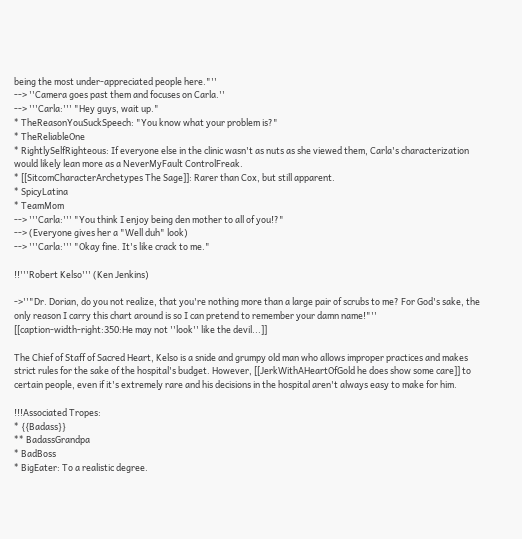being the most under-appreciated people here."''
--> ''Camera goes past them and focuses on Carla.''
--> '''Carla:''' "Hey guys, wait up."
* TheReasonYouSuckSpeech: "You know what your problem is?"
* TheReliableOne
* RightlySelfRighteous: If everyone else in the clinic wasn't as nuts as she viewed them, Carla's characterization would likely lean more as a NeverMyFault ControlFreak.
* [[SitcomCharacterArchetypes The Sage]]: Rarer than Cox, but still apparent.
* SpicyLatina
* TeamMom
--> '''Carla:''' "You think I enjoy being den mother to all of you!?"
--> (Everyone gives her a "Well duh" look)
--> '''Carla:''' "Okay fine. It's like crack to me."

!!'''Robert Kelso''' (Ken Jenkins)

->''"Dr. Dorian, do you not realize, that you're nothing more than a large pair of scrubs to me? For God's sake, the only reason I carry this chart around is so I can pretend to remember your damn name!"''
[[caption-width-right:350:He may not ''look'' like the devil...]]

The Chief of Staff of Sacred Heart, Kelso is a snide and grumpy old man who allows improper practices and makes strict rules for the sake of the hospital's budget. However, [[JerkWithAHeartOfGold he does show some care]] to certain people, even if it's extremely rare and his decisions in the hospital aren't always easy to make for him.

!!!Associated Tropes:
* {{Badass}}
** BadassGrandpa
* BadBoss
* BigEater: To a realistic degree.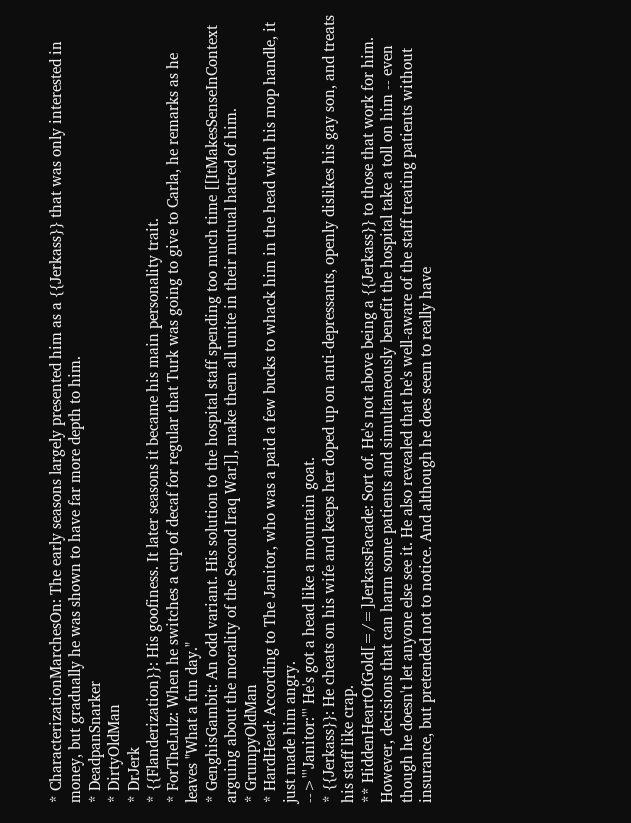* CharacterizationMarchesOn: The early seasons largely presented him as a {{Jerkass}} that was only interested in money, but gradually he was shown to have far more depth to him.
* DeadpanSnarker
* DirtyOldMan
* DrJerk
* {{Flanderization}}: His goofiness. It later seasons it became his main personality trait.
* ForTheLulz: When he switches a cup of decaf for regular that Turk was going to give to Carla, he remarks as he leaves "What a fun day."
* GenghisGambit: An odd variant. His solution to the hospital staff spending too much time [[ItMakesSenseInContext arguing about the morality of the Second Iraq War]], make them all unite in their mutual hatred of him.
* GrumpyOldMan
* HardHead: According to The Janitor, who was a paid a few bucks to whack him in the head with his mop handle, it just made him angry.
-->'''Janitor:''' He's got a head like a mountain goat.
* {{Jerkass}}: He cheats on his wife and keeps her doped up on anti-depressants, openly dislikes his gay son, and treats his staff like crap.
** HiddenHeartOfGold[=/=]JerkassFacade: Sort of. He's not above being a {{Jerkass}} to those that work for him. However, decisions that can harm some patients and simultaneously benefit the hospital take a toll on him -- even though he doesn't let anyone else see it. He also revealed that he's well-aware of the staff treating patients without insurance, but pretended not to notice. And although he does seem to really have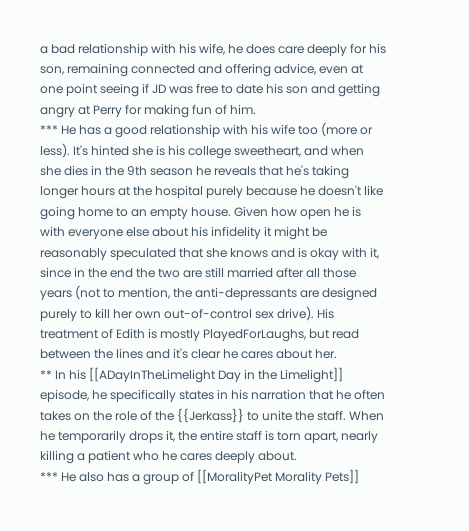a bad relationship with his wife, he does care deeply for his son, remaining connected and offering advice, even at one point seeing if JD was free to date his son and getting angry at Perry for making fun of him.
*** He has a good relationship with his wife too (more or less). It's hinted she is his college sweetheart, and when she dies in the 9th season he reveals that he's taking longer hours at the hospital purely because he doesn't like going home to an empty house. Given how open he is with everyone else about his infidelity it might be reasonably speculated that she knows and is okay with it, since in the end the two are still married after all those years (not to mention, the anti-depressants are designed purely to kill her own out-of-control sex drive). His treatment of Edith is mostly PlayedForLaughs, but read between the lines and it's clear he cares about her.
** In his [[ADayInTheLimelight Day in the Limelight]] episode, he specifically states in his narration that he often takes on the role of the {{Jerkass}} to unite the staff. When he temporarily drops it, the entire staff is torn apart, nearly killing a patient who he cares deeply about.
*** He also has a group of [[MoralityPet Morality Pets]]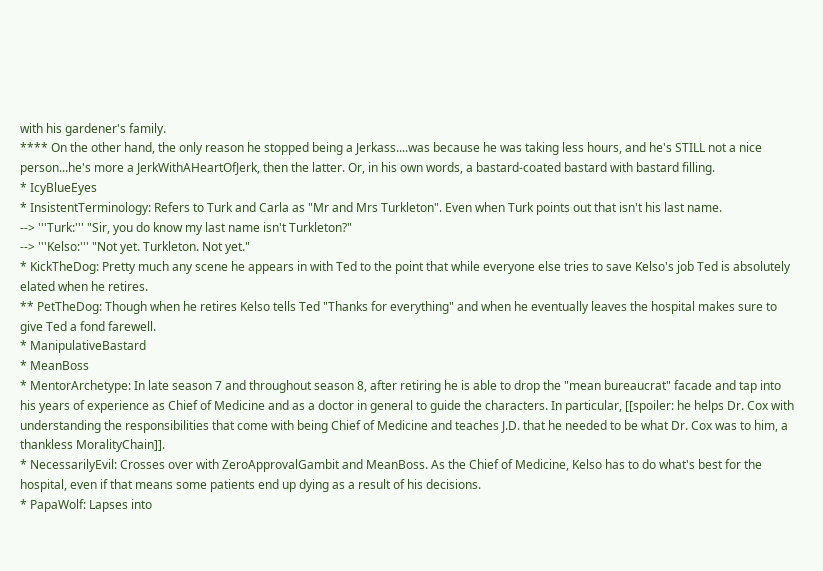with his gardener's family.
**** On the other hand, the only reason he stopped being a Jerkass....was because he was taking less hours, and he's STILL not a nice person...he's more a JerkWithAHeartOfJerk, then the latter. Or, in his own words, a bastard-coated bastard with bastard filling.
* IcyBlueEyes
* InsistentTerminology: Refers to Turk and Carla as "Mr and Mrs Turkleton". Even when Turk points out that isn't his last name.
--> '''Turk:''' "Sir, you do know my last name isn't Turkleton?"
--> '''Kelso:''' "Not yet. Turkleton. Not yet."
* KickTheDog: Pretty much any scene he appears in with Ted to the point that while everyone else tries to save Kelso's job Ted is absolutely elated when he retires.
** PetTheDog: Though when he retires Kelso tells Ted "Thanks for everything" and when he eventually leaves the hospital makes sure to give Ted a fond farewell.
* ManipulativeBastard
* MeanBoss
* MentorArchetype: In late season 7 and throughout season 8, after retiring he is able to drop the "mean bureaucrat" facade and tap into his years of experience as Chief of Medicine and as a doctor in general to guide the characters. In particular, [[spoiler: he helps Dr. Cox with understanding the responsibilities that come with being Chief of Medicine and teaches J.D. that he needed to be what Dr. Cox was to him, a thankless MoralityChain]].
* NecessarilyEvil: Crosses over with ZeroApprovalGambit and MeanBoss. As the Chief of Medicine, Kelso has to do what's best for the hospital, even if that means some patients end up dying as a result of his decisions.
* PapaWolf: Lapses into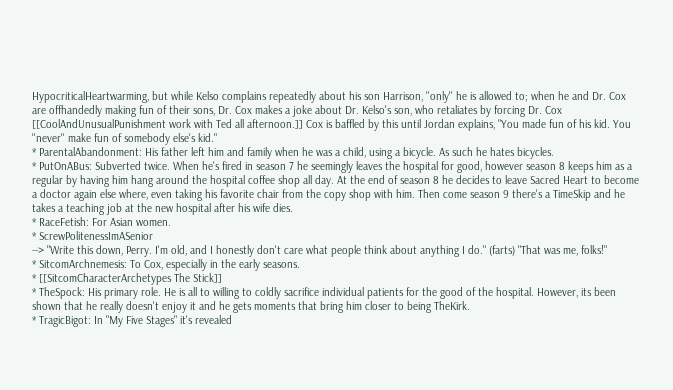HypocriticalHeartwarming, but while Kelso complains repeatedly about his son Harrison, ''only'' he is allowed to; when he and Dr. Cox are offhandedly making fun of their sons, Dr. Cox makes a joke about Dr. Kelso's son, who retaliates by forcing Dr. Cox [[CoolAndUnusualPunishment work with Ted all afternoon.]] Cox is baffled by this until Jordan explains, "You made fun of his kid. You ''never'' make fun of somebody else's kid."
* ParentalAbandonment: His father left him and family when he was a child, using a bicycle. As such he hates bicycles.
* PutOnABus: Subverted twice. When he's fired in season 7 he seemingly leaves the hospital for good, however season 8 keeps him as a regular by having him hang around the hospital coffee shop all day. At the end of season 8 he decides to leave Sacred Heart to become a doctor again else where, even taking his favorite chair from the copy shop with him. Then come season 9 there's a TimeSkip and he takes a teaching job at the new hospital after his wife dies.
* RaceFetish: For Asian women.
* ScrewPolitenessImASenior
--> "Write this down, Perry. I'm old, and I honestly don't care what people think about anything I do." (farts) "That was me, folks!"
* SitcomArchnemesis: To Cox, especially in the early seasons.
* [[SitcomCharacterArchetypes The Stick]]
* TheSpock: His primary role. He is all to willing to coldly sacrifice individual patients for the good of the hospital. However, its been shown that he really doesn't enjoy it and he gets moments that bring him closer to being TheKirk.
* TragicBigot: In "My Five Stages" it's revealed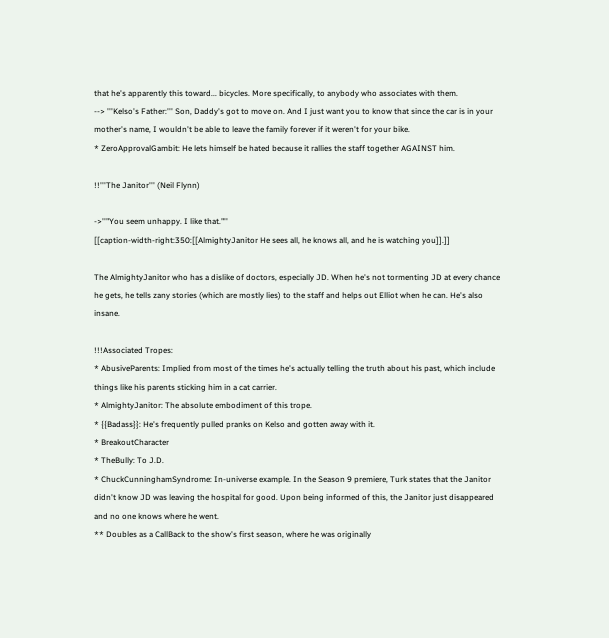that he's apparently this toward... bicycles. More specifically, to anybody who associates with them.
--> '''Kelso's Father:''' Son, Daddy's got to move on. And I just want you to know that since the car is in your mother's name, I wouldn't be able to leave the family forever if it weren't for your bike.
* ZeroApprovalGambit: He lets himself be hated because it rallies the staff together AGAINST him.

!!'''The Janitor''' (Neil Flynn)

->''"You seem unhappy. I like that."''
[[caption-width-right:350:[[AlmightyJanitor He sees all, he knows all, and he is watching you]].]]

The AlmightyJanitor who has a dislike of doctors, especially JD. When he's not tormenting JD at every chance he gets, he tells zany stories (which are mostly lies) to the staff and helps out Elliot when he can. He's also insane.

!!!Associated Tropes:
* AbusiveParents: Implied from most of the times he's actually telling the truth about his past, which include things like his parents sticking him in a cat carrier.
* AlmightyJanitor: The absolute embodiment of this trope.
* {{Badass}}: He's frequently pulled pranks on Kelso and gotten away with it.
* BreakoutCharacter
* TheBully: To J.D.
* ChuckCunninghamSyndrome: In-universe example. In the Season 9 premiere, Turk states that the Janitor didn't know JD was leaving the hospital for good. Upon being informed of this, the Janitor just disappeared and no one knows where he went.
** Doubles as a CallBack to the show's first season, where he was originally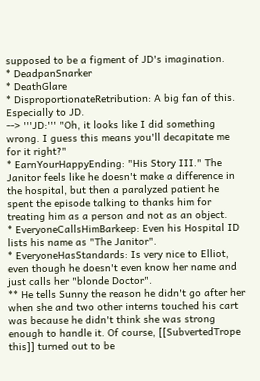supposed to be a figment of JD's imagination.
* DeadpanSnarker
* DeathGlare
* DisproportionateRetribution: A big fan of this. Especially to JD.
--> '''JD:''' "Oh, it looks like I did something wrong. I guess this means you'll decapitate me for it right?"
* EarnYourHappyEnding: "His Story III." The Janitor feels like he doesn't make a difference in the hospital, but then a paralyzed patient he spent the episode talking to thanks him for treating him as a person and not as an object.
* EveryoneCallsHimBarkeep: Even his Hospital ID lists his name as "The Janitor".
* EveryoneHasStandards: Is very nice to Elliot, even though he doesn't even know her name and just calls her "blonde Doctor".
** He tells Sunny the reason he didn't go after her when she and two other interns touched his cart was because he didn't think she was strong enough to handle it. Of course, [[SubvertedTrope this]] turned out to be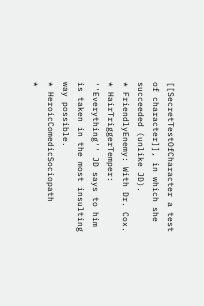[[SecretTestOfCharacter a test of character]], in which she succeeded (unlike JD).
* FriendlyEnemy: With Dr. Cox.
* HairTriggerTemper: ''Everything'' JD says to him is taken in the most insulting way possible.
* HeroicComedicSociopath
*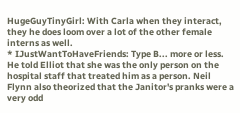HugeGuyTinyGirl: With Carla when they interact, they he does loom over a lot of the other female interns as well.
* IJustWantToHaveFriends: Type B... more or less. He told Elliot that she was the only person on the hospital staff that treated him as a person. Neil Flynn also theorized that the Janitor's pranks were a very odd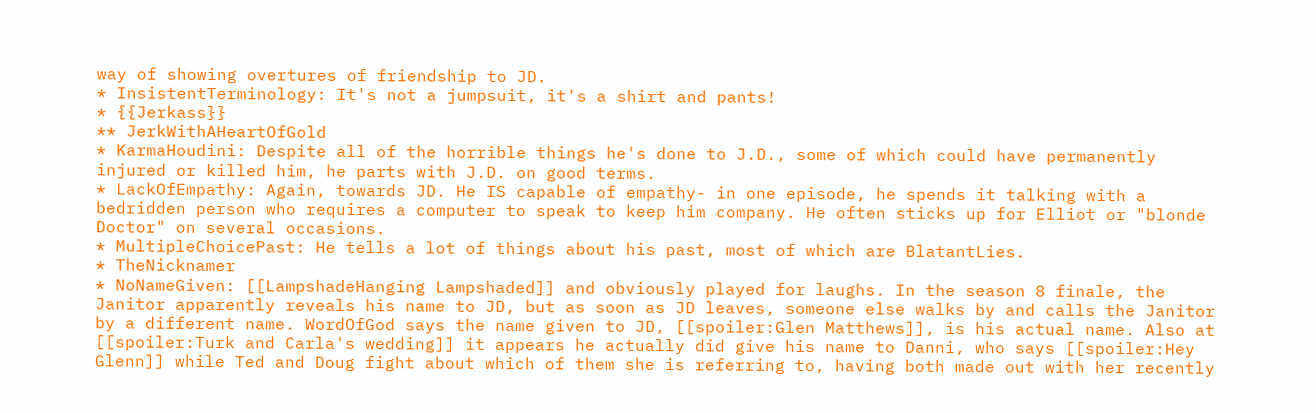way of showing overtures of friendship to JD.
* InsistentTerminology: It's not a jumpsuit, it's a shirt and pants!
* {{Jerkass}}
** JerkWithAHeartOfGold
* KarmaHoudini: Despite all of the horrible things he's done to J.D., some of which could have permanently injured or killed him, he parts with J.D. on good terms.
* LackOfEmpathy: Again, towards JD. He IS capable of empathy- in one episode, he spends it talking with a bedridden person who requires a computer to speak to keep him company. He often sticks up for Elliot or "blonde Doctor" on several occasions.
* MultipleChoicePast: He tells a lot of things about his past, most of which are BlatantLies.
* TheNicknamer
* NoNameGiven: [[LampshadeHanging Lampshaded]] and obviously played for laughs. In the season 8 finale, the Janitor apparently reveals his name to JD, but as soon as JD leaves, someone else walks by and calls the Janitor by a different name. WordOfGod says the name given to JD, [[spoiler:Glen Matthews]], is his actual name. Also at [[spoiler:Turk and Carla's wedding]] it appears he actually did give his name to Danni, who says [[spoiler:Hey Glenn]] while Ted and Doug fight about which of them she is referring to, having both made out with her recently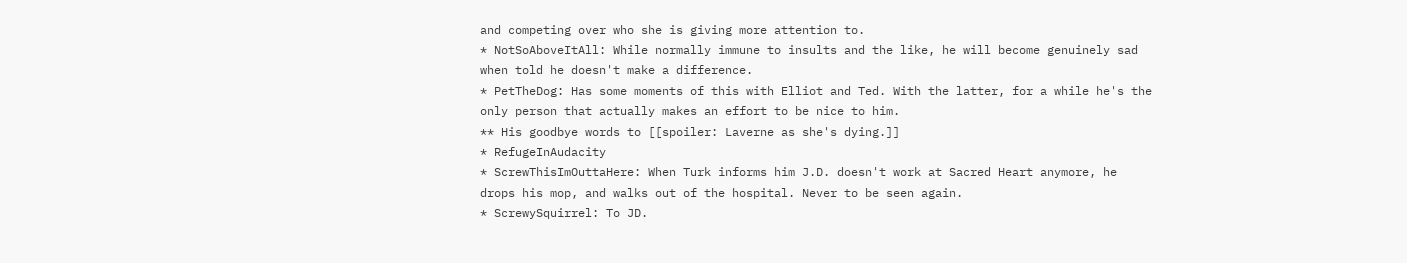and competing over who she is giving more attention to.
* NotSoAboveItAll: While normally immune to insults and the like, he will become genuinely sad when told he doesn't make a difference.
* PetTheDog: Has some moments of this with Elliot and Ted. With the latter, for a while he's the only person that actually makes an effort to be nice to him.
** His goodbye words to [[spoiler: Laverne as she's dying.]]
* RefugeInAudacity
* ScrewThisImOuttaHere: When Turk informs him J.D. doesn't work at Sacred Heart anymore, he drops his mop, and walks out of the hospital. Never to be seen again.
* ScrewySquirrel: To JD.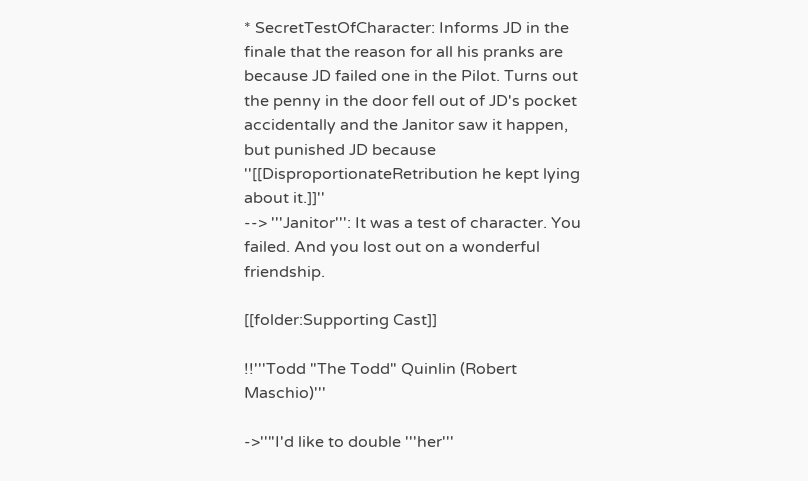* SecretTestOfCharacter: Informs JD in the finale that the reason for all his pranks are because JD failed one in the Pilot. Turns out the penny in the door fell out of JD's pocket accidentally and the Janitor saw it happen, but punished JD because ''[[DisproportionateRetribution he kept lying about it.]]''
--> '''Janitor''': It was a test of character. You failed. And you lost out on a wonderful friendship.

[[folder:Supporting Cast]]

!!'''Todd "The Todd" Quinlin (Robert Maschio)'''

->''"I'd like to double '''her'''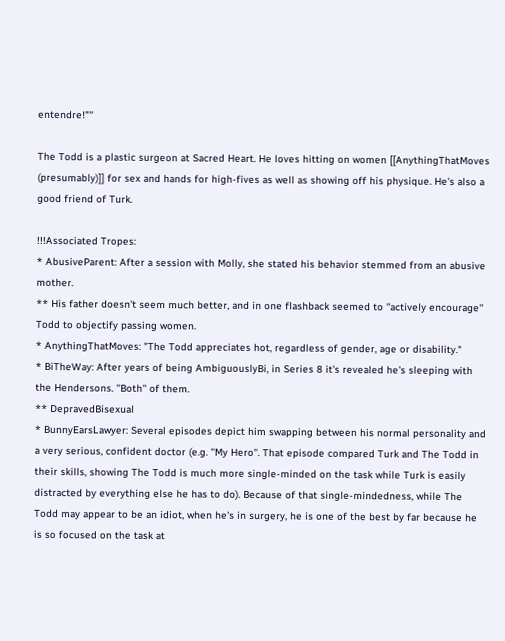entendre!"''

The Todd is a plastic surgeon at Sacred Heart. He loves hitting on women [[AnythingThatMoves (presumably)]] for sex and hands for high-fives as well as showing off his physique. He's also a good friend of Turk.

!!!Associated Tropes:
* AbusiveParent: After a session with Molly, she stated his behavior stemmed from an abusive mother.
** His father doesn't seem much better, and in one flashback seemed to ''actively encourage'' Todd to objectify passing women.
* AnythingThatMoves: "The Todd appreciates hot, regardless of gender, age or disability."
* BiTheWay: After years of being AmbiguouslyBi, in Series 8 it's revealed he's sleeping with the Hendersons. ''Both'' of them.
** DepravedBisexual
* BunnyEarsLawyer: Several episodes depict him swapping between his normal personality and a very serious, confident doctor (e.g. ''My Hero''. That episode compared Turk and The Todd in their skills, showing The Todd is much more single-minded on the task while Turk is easily distracted by everything else he has to do). Because of that single-mindedness, while The Todd may appear to be an idiot, when he's in surgery, he is one of the best by far because he is so focused on the task at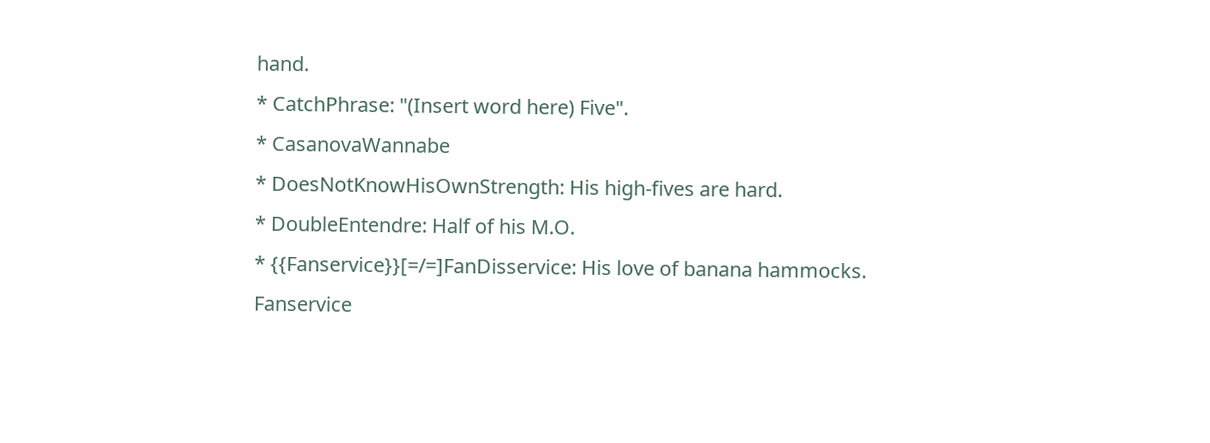hand.
* CatchPhrase: "(Insert word here) Five".
* CasanovaWannabe
* DoesNotKnowHisOwnStrength: His high-fives are hard.
* DoubleEntendre: Half of his M.O.
* {{Fanservice}}[=/=]FanDisservice: His love of banana hammocks. Fanservice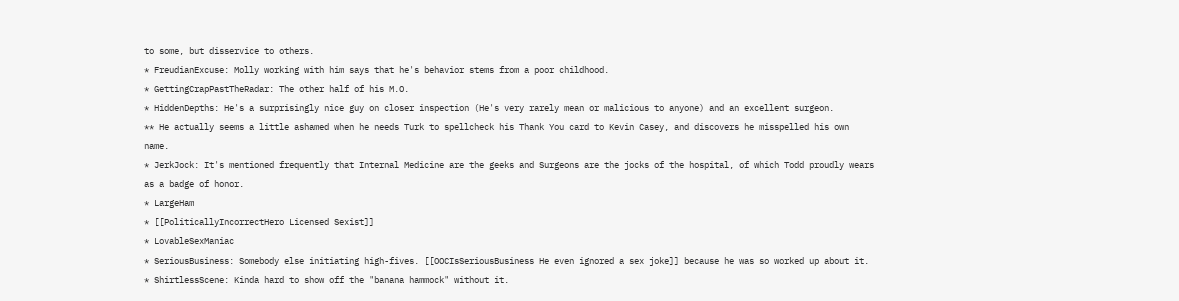to some, but disservice to others.
* FreudianExcuse: Molly working with him says that he's behavior stems from a poor childhood.
* GettingCrapPastTheRadar: The other half of his M.O.
* HiddenDepths: He's a surprisingly nice guy on closer inspection (He's very rarely mean or malicious to anyone) and an excellent surgeon.
** He actually seems a little ashamed when he needs Turk to spellcheck his Thank You card to Kevin Casey, and discovers he misspelled his own name.
* JerkJock: It's mentioned frequently that Internal Medicine are the geeks and Surgeons are the jocks of the hospital, of which Todd proudly wears as a badge of honor.
* LargeHam
* [[PoliticallyIncorrectHero Licensed Sexist]]
* LovableSexManiac
* SeriousBusiness: Somebody else initiating high-fives. [[OOCIsSeriousBusiness He even ignored a sex joke]] because he was so worked up about it.
* ShirtlessScene: Kinda hard to show off the "banana hammock" without it.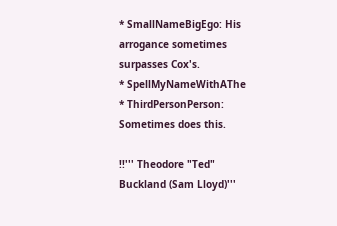* SmallNameBigEgo: His arrogance sometimes surpasses Cox's.
* SpellMyNameWithAThe
* ThirdPersonPerson: Sometimes does this.

!!''' Theodore "Ted" Buckland (Sam Lloyd)'''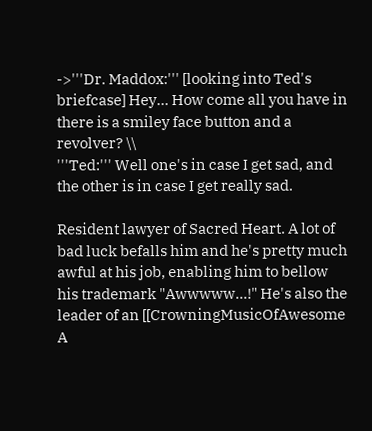->'''Dr. Maddox:''' [looking into Ted's briefcase] Hey... How come all you have in there is a smiley face button and a revolver? \\
'''Ted:''' Well one's in case I get sad, and the other is in case I get really sad.

Resident lawyer of Sacred Heart. A lot of bad luck befalls him and he's pretty much awful at his job, enabling him to bellow his trademark "Awwwww...!" He's also the leader of an [[CrowningMusicOfAwesome A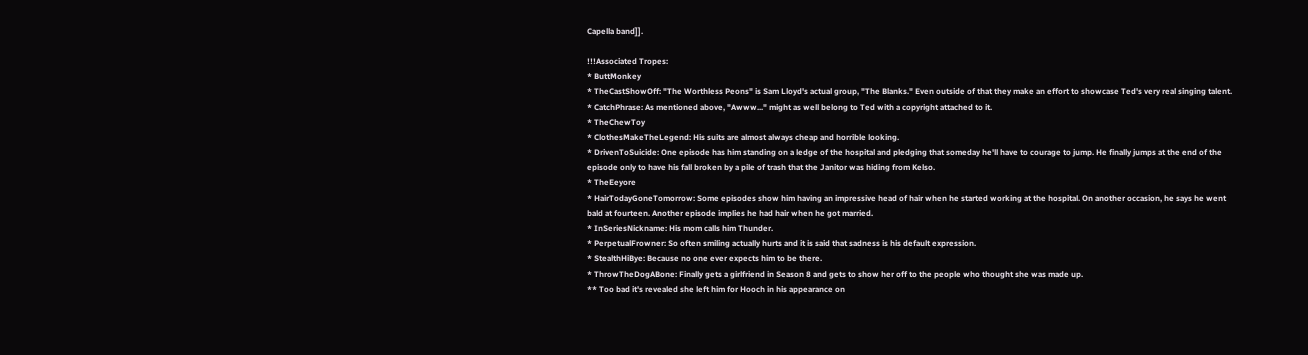Capella band]].

!!!Associated Tropes:
* ButtMonkey
* TheCastShowOff: "The Worthless Peons" is Sam Lloyd's actual group, "The Blanks." Even outside of that they make an effort to showcase Ted's very real singing talent.
* CatchPhrase: As mentioned above, "Awww..." might as well belong to Ted with a copyright attached to it.
* TheChewToy
* ClothesMakeTheLegend: His suits are almost always cheap and horrible looking.
* DrivenToSuicide: One episode has him standing on a ledge of the hospital and pledging that someday he'll have to courage to jump. He finally jumps at the end of the episode only to have his fall broken by a pile of trash that the Janitor was hiding from Kelso.
* TheEeyore
* HairTodayGoneTomorrow: Some episodes show him having an impressive head of hair when he started working at the hospital. On another occasion, he says he went bald at fourteen. Another episode implies he had hair when he got married.
* InSeriesNickname: His mom calls him Thunder.
* PerpetualFrowner: So often smiling actually hurts and it is said that sadness is his default expression.
* StealthHiBye: Because no one ever expects him to be there.
* ThrowTheDogABone: Finally gets a girlfriend in Season 8 and gets to show her off to the people who thought she was made up.
** Too bad it's revealed she left him for Hooch in his appearance on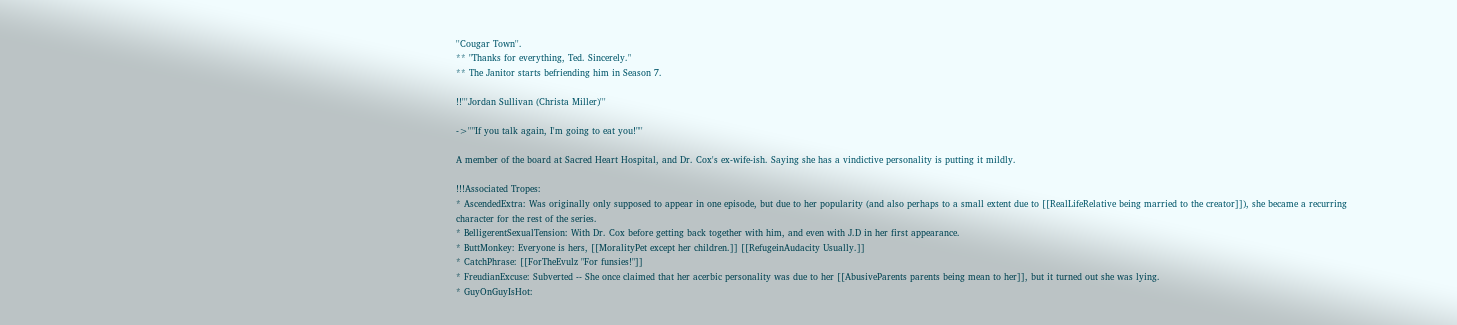''Cougar Town''.
** "Thanks for everything, Ted. Sincerely."
** The Janitor starts befriending him in Season 7.

!!'''Jordan Sullivan (Christa Miller)'''

->''"If you talk again, I'm going to eat you!"''

A member of the board at Sacred Heart Hospital, and Dr. Cox's ex-wife-ish. Saying she has a vindictive personality is putting it mildly.

!!!Associated Tropes:
* AscendedExtra: Was originally only supposed to appear in one episode, but due to her popularity (and also perhaps to a small extent due to [[RealLifeRelative being married to the creator]]), she became a recurring character for the rest of the series.
* BelligerentSexualTension: With Dr. Cox before getting back together with him, and even with J.D in her first appearance.
* ButtMonkey: Everyone is hers, [[MoralityPet except her children.]] [[RefugeinAudacity Usually.]]
* CatchPhrase: [[ForTheEvulz "For funsies!"]]
* FreudianExcuse: Subverted -- She once claimed that her acerbic personality was due to her [[AbusiveParents parents being mean to her]], but it turned out she was lying.
* GuyOnGuyIsHot: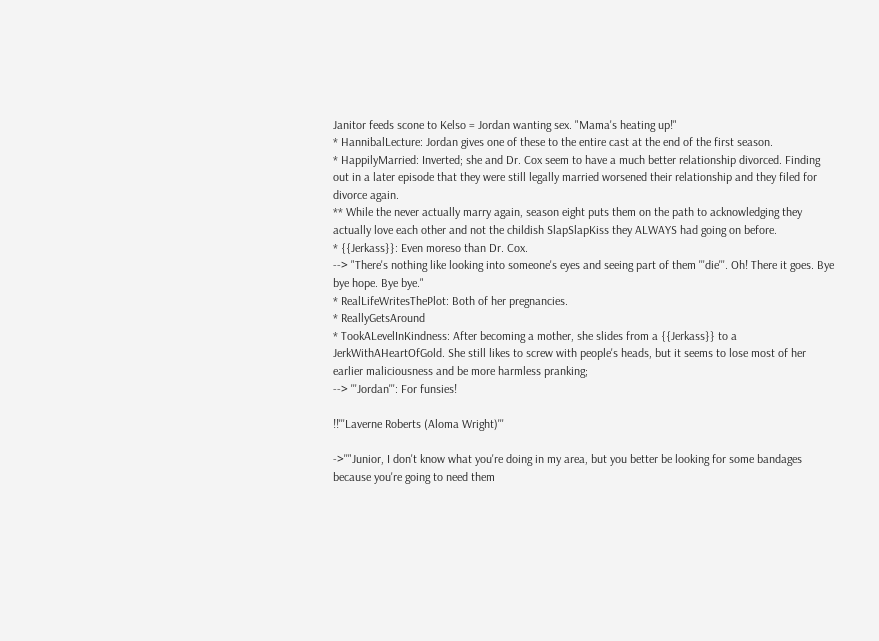Janitor feeds scone to Kelso = Jordan wanting sex. "Mama's heating up!"
* HannibalLecture: Jordan gives one of these to the entire cast at the end of the first season.
* HappilyMarried: Inverted; she and Dr. Cox seem to have a much better relationship divorced. Finding out in a later episode that they were still legally married worsened their relationship and they filed for divorce again.
** While the never actually marry again, season eight puts them on the path to acknowledging they actually love each other and not the childish SlapSlapKiss they ALWAYS had going on before.
* {{Jerkass}}: Even moreso than Dr. Cox.
--> "There's nothing like looking into someone's eyes and seeing part of them '''die'''. Oh! There it goes. Bye bye hope. Bye bye."
* RealLifeWritesThePlot: Both of her pregnancies.
* ReallyGetsAround
* TookALevelInKindness: After becoming a mother, she slides from a {{Jerkass}} to a JerkWithAHeartOfGold. She still likes to screw with people's heads, but it seems to lose most of her earlier maliciousness and be more harmless pranking;
--> '''Jordan''': For funsies!

!!'''Laverne Roberts (Aloma Wright)'''

->''"Junior, I don't know what you're doing in my area, but you better be looking for some bandages because you're going to need them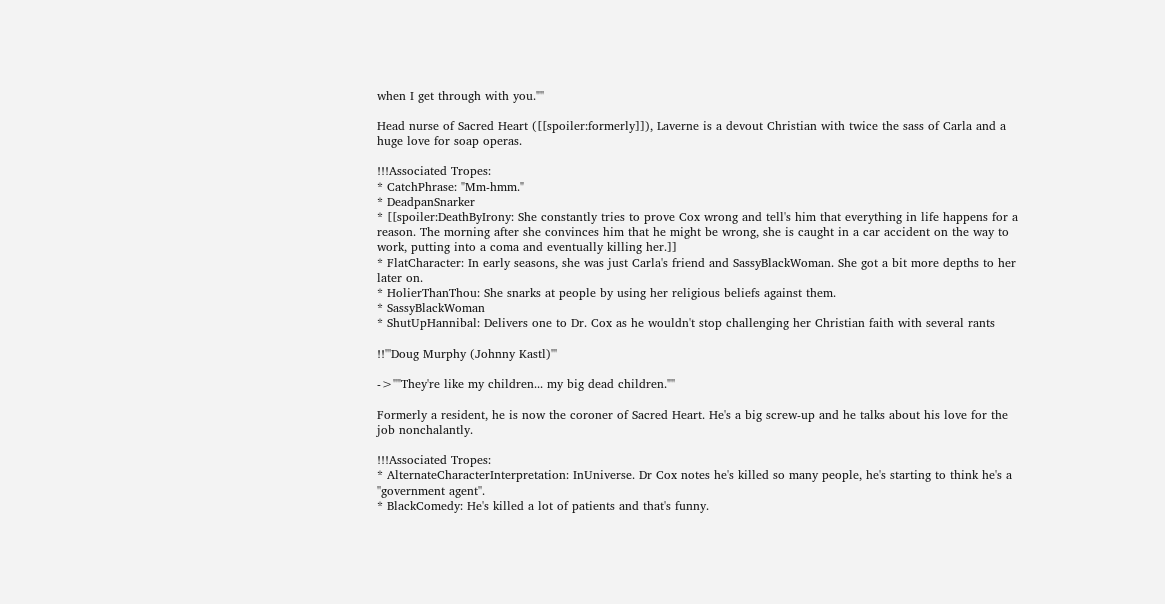when I get through with you."''

Head nurse of Sacred Heart ([[spoiler:formerly]]), Laverne is a devout Christian with twice the sass of Carla and a huge love for soap operas.

!!!Associated Tropes:
* CatchPhrase: "Mm-hmm."
* DeadpanSnarker
* [[spoiler:DeathByIrony: She constantly tries to prove Cox wrong and tell's him that everything in life happens for a reason. The morning after she convinces him that he might be wrong, she is caught in a car accident on the way to work, putting into a coma and eventually killing her.]]
* FlatCharacter: In early seasons, she was just Carla's friend and SassyBlackWoman. She got a bit more depths to her later on.
* HolierThanThou: She snarks at people by using her religious beliefs against them.
* SassyBlackWoman
* ShutUpHannibal: Delivers one to Dr. Cox as he wouldn't stop challenging her Christian faith with several rants

!!'''Doug Murphy (Johnny Kastl)'''

->''"They're like my children... my big dead children."''

Formerly a resident, he is now the coroner of Sacred Heart. He's a big screw-up and he talks about his love for the job nonchalantly.

!!!Associated Tropes:
* AlternateCharacterInterpretation: InUniverse. Dr Cox notes he's killed so many people, he's starting to think he's a ''government agent''.
* BlackComedy: He's killed a lot of patients and that's funny.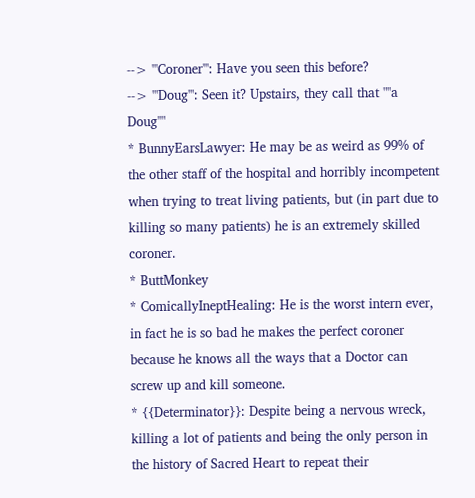--> '''Coroner''': Have you seen this before?
--> '''Doug''': Seen it? Upstairs, they call that "''a Doug''"
* BunnyEarsLawyer: He may be as weird as 99% of the other staff of the hospital and horribly incompetent when trying to treat living patients, but (in part due to killing so many patients) he is an extremely skilled coroner.
* ButtMonkey
* ComicallyIneptHealing: He is the worst intern ever, in fact he is so bad he makes the perfect coroner because he knows all the ways that a Doctor can screw up and kill someone.
* {{Determinator}}: Despite being a nervous wreck, killing a lot of patients and being the only person in the history of Sacred Heart to repeat their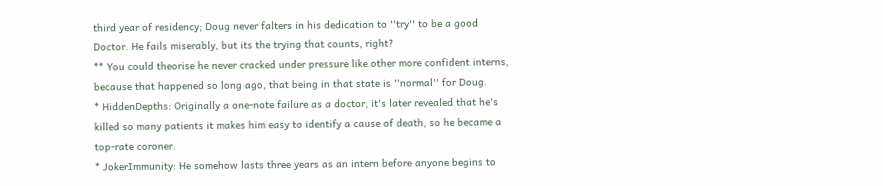third year of residency; Doug never falters in his dedication to ''try'' to be a good Doctor. He fails miserably, but its the trying that counts, right?
** You could theorise he never cracked under pressure like other more confident interns, because that happened so long ago, that being in that state is ''normal'' for Doug.
* HiddenDepths: Originally a one-note failure as a doctor, it's later revealed that he's killed so many patients it makes him easy to identify a cause of death, so he became a top-rate coroner.
* JokerImmunity: He somehow lasts three years as an intern before anyone begins to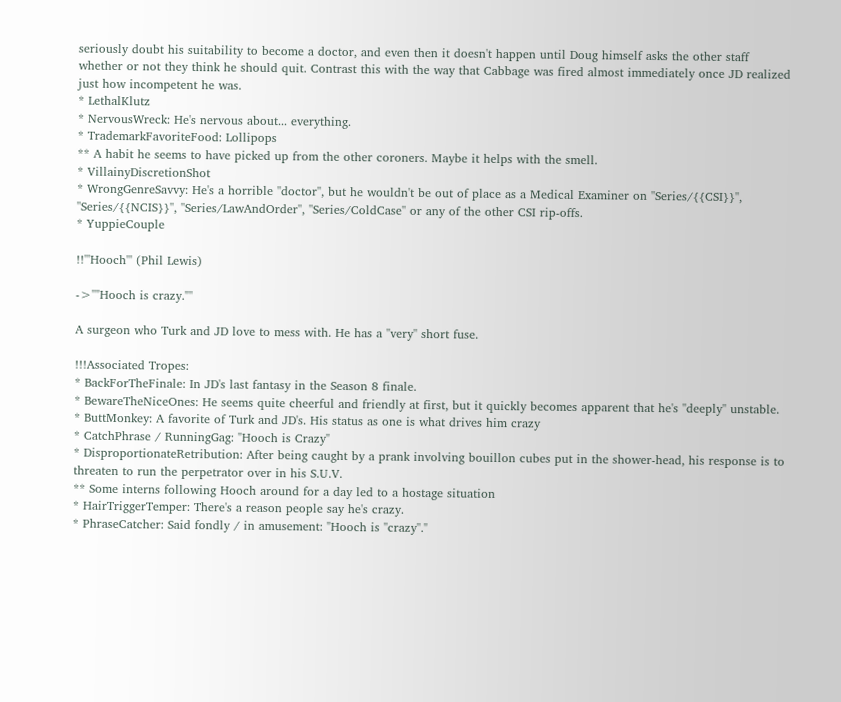seriously doubt his suitability to become a doctor, and even then it doesn't happen until Doug himself asks the other staff whether or not they think he should quit. Contrast this with the way that Cabbage was fired almost immediately once JD realized just how incompetent he was.
* LethalKlutz
* NervousWreck: He's nervous about... everything.
* TrademarkFavoriteFood: Lollipops
** A habit he seems to have picked up from the other coroners. Maybe it helps with the smell.
* VillainyDiscretionShot
* WrongGenreSavvy: He's a horrible ''doctor'', but he wouldn't be out of place as a Medical Examiner on ''Series/{{CSI}}'', ''Series/{{NCIS}}'', ''Series/LawAndOrder'', ''Series/ColdCase'' or any of the other CSI rip-offs.
* YuppieCouple

!!'''Hooch''' (Phil Lewis)

->''"Hooch is crazy."''

A surgeon who Turk and JD love to mess with. He has a ''very'' short fuse.

!!!Associated Tropes:
* BackForTheFinale: In JD's last fantasy in the Season 8 finale.
* BewareTheNiceOnes: He seems quite cheerful and friendly at first, but it quickly becomes apparent that he's ''deeply'' unstable.
* ButtMonkey: A favorite of Turk and JD's. His status as one is what drives him crazy
* CatchPhrase / RunningGag: "Hooch is Crazy"
* DisproportionateRetribution: After being caught by a prank involving bouillon cubes put in the shower-head, his response is to threaten to run the perpetrator over in his S.U.V.
** Some interns following Hooch around for a day led to a hostage situation
* HairTriggerTemper: There's a reason people say he's crazy.
* PhraseCatcher: Said fondly / in amusement: "Hooch is ''crazy''."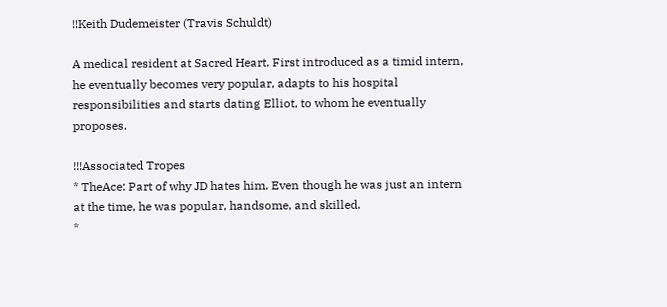!!Keith Dudemeister (Travis Schuldt)

A medical resident at Sacred Heart. First introduced as a timid intern, he eventually becomes very popular, adapts to his hospital responsibilities and starts dating Elliot, to whom he eventually proposes.

!!!Associated Tropes
* TheAce: Part of why JD hates him. Even though he was just an intern at the time, he was popular, handsome, and skilled.
*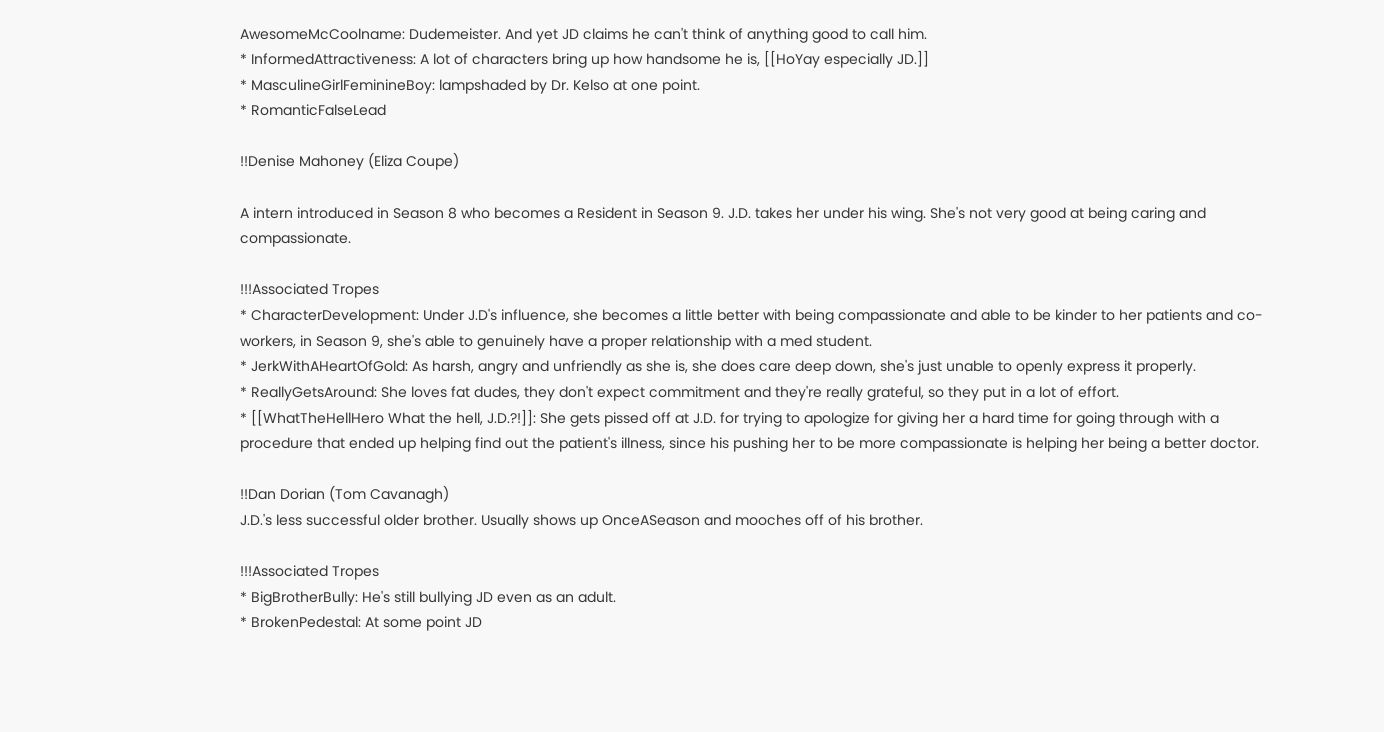AwesomeMcCoolname: Dudemeister. And yet JD claims he can't think of anything good to call him.
* InformedAttractiveness: A lot of characters bring up how handsome he is, [[HoYay especially JD.]]
* MasculineGirlFeminineBoy: lampshaded by Dr. Kelso at one point.
* RomanticFalseLead

!!Denise Mahoney (Eliza Coupe)

A intern introduced in Season 8 who becomes a Resident in Season 9. J.D. takes her under his wing. She's not very good at being caring and compassionate.

!!!Associated Tropes
* CharacterDevelopment: Under J.D's influence, she becomes a little better with being compassionate and able to be kinder to her patients and co-workers, in Season 9, she's able to genuinely have a proper relationship with a med student.
* JerkWithAHeartOfGold: As harsh, angry and unfriendly as she is, she does care deep down, she's just unable to openly express it properly.
* ReallyGetsAround: She loves fat dudes, they don't expect commitment and they're really grateful, so they put in a lot of effort.
* [[WhatTheHellHero What the hell, J.D.?!]]: She gets pissed off at J.D. for trying to apologize for giving her a hard time for going through with a procedure that ended up helping find out the patient's illness, since his pushing her to be more compassionate is helping her being a better doctor.

!!Dan Dorian (Tom Cavanagh)
J.D.'s less successful older brother. Usually shows up OnceASeason and mooches off of his brother.

!!!Associated Tropes
* BigBrotherBully: He's still bullying JD even as an adult.
* BrokenPedestal: At some point JD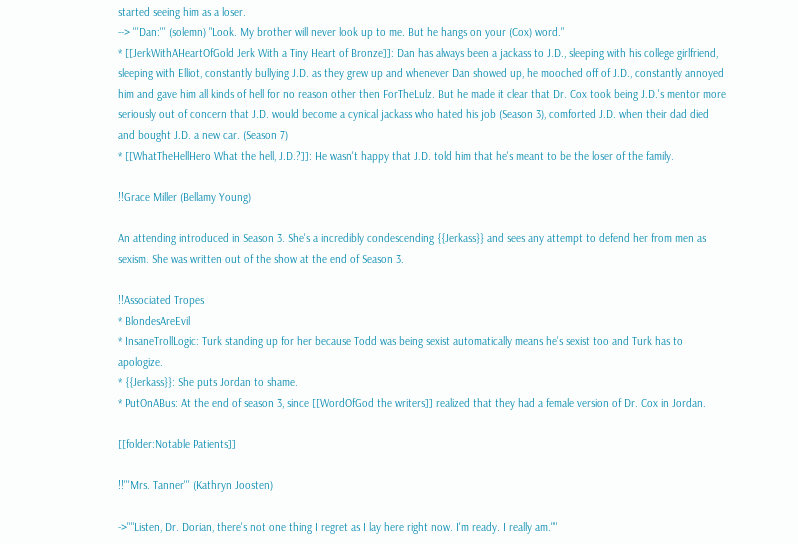started seeing him as a loser.
--> '''Dan:''' (solemn) "Look. My brother will never look up to me. But he hangs on your (Cox) word."
* [[JerkWithAHeartOfGold Jerk With a Tiny Heart of Bronze]]: Dan has always been a jackass to J.D., sleeping with his college girlfriend, sleeping with Elliot, constantly bullying J.D. as they grew up and whenever Dan showed up, he mooched off of J.D., constantly annoyed him and gave him all kinds of hell for no reason other then ForTheLulz. But he made it clear that Dr. Cox took being J.D.'s mentor more seriously out of concern that J.D. would become a cynical jackass who hated his job (Season 3), comforted J.D. when their dad died and bought J.D. a new car. (Season 7)
* [[WhatTheHellHero What the hell, J.D.?]]: He wasn't happy that J.D. told him that he's meant to be the loser of the family.

!!Grace Miller (Bellamy Young)

An attending introduced in Season 3. She's a incredibly condescending {{Jerkass}} and sees any attempt to defend her from men as sexism. She was written out of the show at the end of Season 3.

!!Associated Tropes
* BlondesAreEvil
* InsaneTrollLogic: Turk standing up for her because Todd was being sexist automatically means he's sexist too and Turk has to apologize.
* {{Jerkass}}: She puts Jordan to shame.
* PutOnABus: At the end of season 3, since [[WordOfGod the writers]] realized that they had a female version of Dr. Cox in Jordan.

[[folder:Notable Patients]]

!!'''Mrs. Tanner''' (Kathryn Joosten)

->''"Listen, Dr. Dorian, there's not one thing I regret as I lay here right now. I'm ready. I really am."''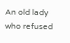An old lady who refused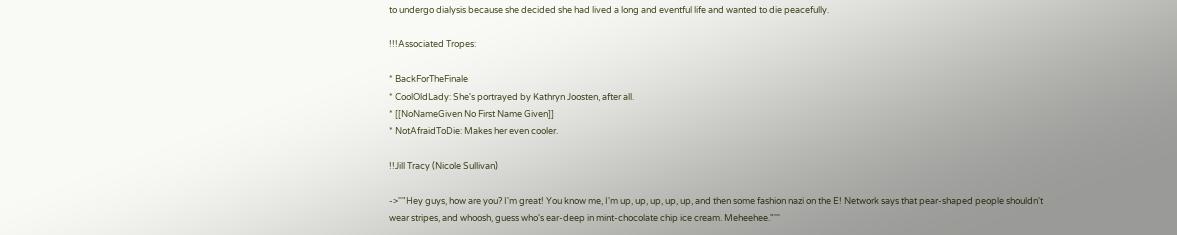to undergo dialysis because she decided she had lived a long and eventful life and wanted to die peacefully.

!!!Associated Tropes:

* BackForTheFinale
* CoolOldLady: She's portrayed by Kathryn Joosten, after all.
* [[NoNameGiven No First Name Given]]
* NotAfraidToDie: Makes her even cooler.

!!Jill Tracy (Nicole Sullivan)

->''"Hey guys, how are you? I'm great! You know me, I'm up, up, up, up, up, and then some fashion nazi on the E! Network says that pear-shaped people shouldn't wear stripes, and whoosh, guess who's ear-deep in mint-chocolate chip ice cream. Meheehee."'''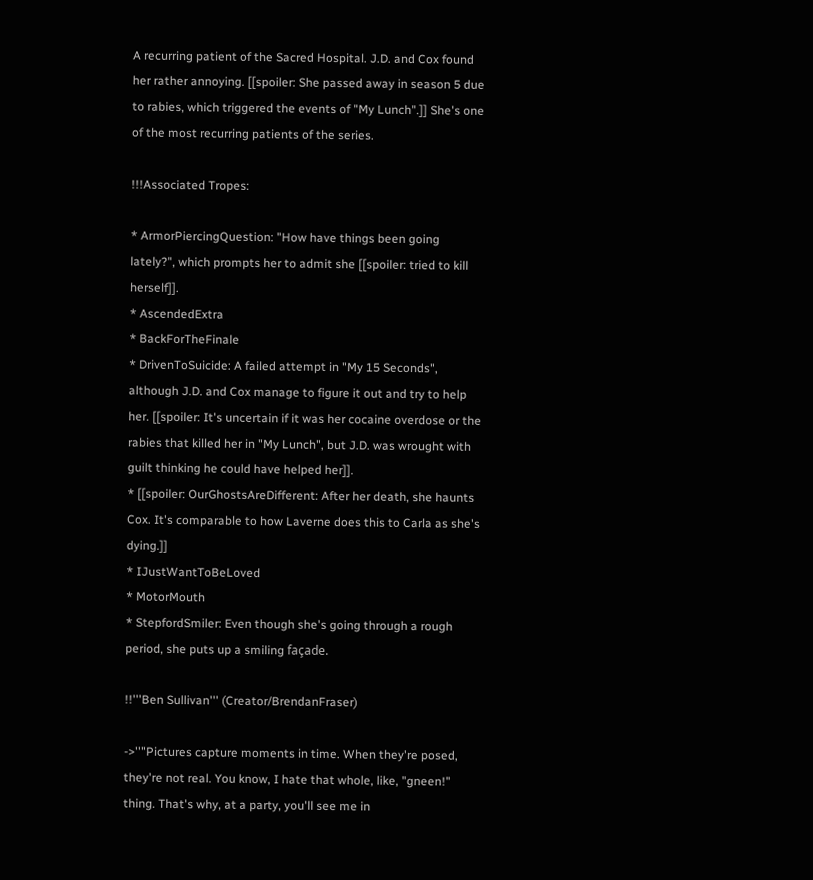A recurring patient of the Sacred Hospital. J.D. and Cox found her rather annoying. [[spoiler: She passed away in season 5 due to rabies, which triggered the events of "My Lunch".]] She's one of the most recurring patients of the series.

!!!Associated Tropes:

* ArmorPiercingQuestion: "How have things been going lately?", which prompts her to admit she [[spoiler: tried to kill herself]].
* AscendedExtra
* BackForTheFinale
* DrivenToSuicide: A failed attempt in "My 15 Seconds", although J.D. and Cox manage to figure it out and try to help her. [[spoiler: It's uncertain if it was her cocaine overdose or the rabies that killed her in "My Lunch", but J.D. was wrought with guilt thinking he could have helped her]].
* [[spoiler: OurGhostsAreDifferent: After her death, she haunts Cox. It's comparable to how Laverne does this to Carla as she's dying.]]
* IJustWantToBeLoved
* MotorMouth
* StepfordSmiler: Even though she's going through a rough period, she puts up a smiling façade.

!!'''Ben Sullivan''' (Creator/BrendanFraser)

->''"Pictures capture moments in time. When they're posed, they're not real. You know, I hate that whole, like, "gneen!" thing. That's why, at a party, you'll see me in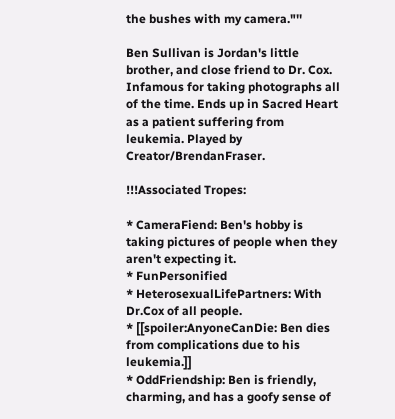the bushes with my camera."''

Ben Sullivan is Jordan's little brother, and close friend to Dr. Cox. Infamous for taking photographs all of the time. Ends up in Sacred Heart as a patient suffering from leukemia. Played by Creator/BrendanFraser.

!!!Associated Tropes:

* CameraFiend: Ben's hobby is taking pictures of people when they aren't expecting it.
* FunPersonified
* HeterosexualLifePartners: With Dr.Cox of all people.
* [[spoiler:AnyoneCanDie: Ben dies from complications due to his leukemia.]]
* OddFriendship: Ben is friendly, charming, and has a goofy sense of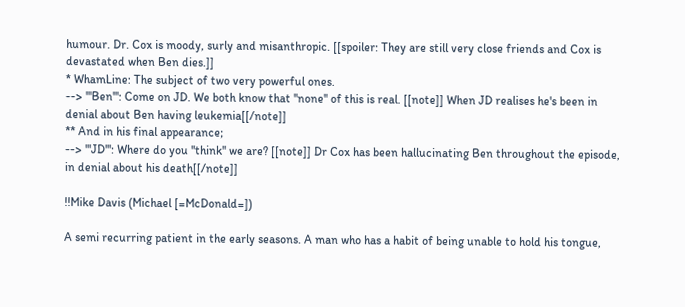humour. Dr. Cox is moody, surly and misanthropic. [[spoiler: They are still very close friends and Cox is devastated when Ben dies.]]
* WhamLine: The subject of two very powerful ones.
--> '''Ben''': Come on JD. We both know that ''none'' of this is real. [[note]] When JD realises he's been in denial about Ben having leukemia[[/note]]
** And in his final appearance;
--> '''JD''': Where do you ''think'' we are? [[note]] Dr Cox has been hallucinating Ben throughout the episode, in denial about his death[[/note]]

!!Mike Davis (Michael [=McDonald=])

A semi recurring patient in the early seasons. A man who has a habit of being unable to hold his tongue,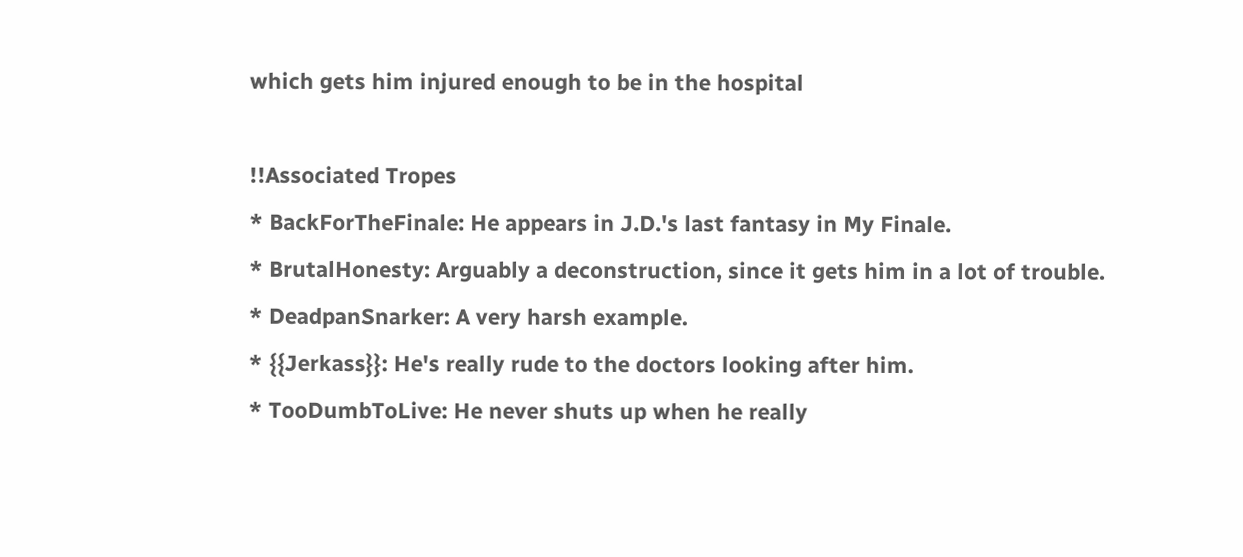which gets him injured enough to be in the hospital

!!Associated Tropes
* BackForTheFinale: He appears in J.D.'s last fantasy in My Finale.
* BrutalHonesty: Arguably a deconstruction, since it gets him in a lot of trouble.
* DeadpanSnarker: A very harsh example.
* {{Jerkass}}: He's really rude to the doctors looking after him.
* TooDumbToLive: He never shuts up when he really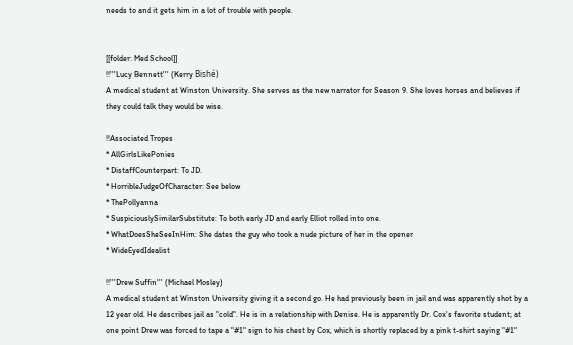needs to and it gets him in a lot of trouble with people.


[[folder: Med School]]
!!'''Lucy Bennett''' (Kerry Bishé)
A medical student at Winston University. She serves as the new narrator for Season 9. She loves horses and believes if they could talk they would be wise.

!!Associated Tropes
* AllGirlsLikePonies
* DistaffCounterpart: To JD.
* HorribleJudgeOfCharacter: See below
* ThePollyanna
* SuspiciouslySimilarSubstitute: To both early JD and early Elliot rolled into one.
* WhatDoesSheSeeInHim: She dates the guy who took a nude picture of her in the opener
* WideEyedIdealist

!!'''Drew Suffin''' (Michael Mosley)
A medical student at Winston University giving it a second go. He had previously been in jail and was apparently shot by a 12 year old. He describes jail as "cold". He is in a relationship with Denise. He is apparently Dr. Cox's favorite student; at one point Drew was forced to tape a "#1" sign to his chest by Cox, which is shortly replaced by a pink t-shirt saying "#1"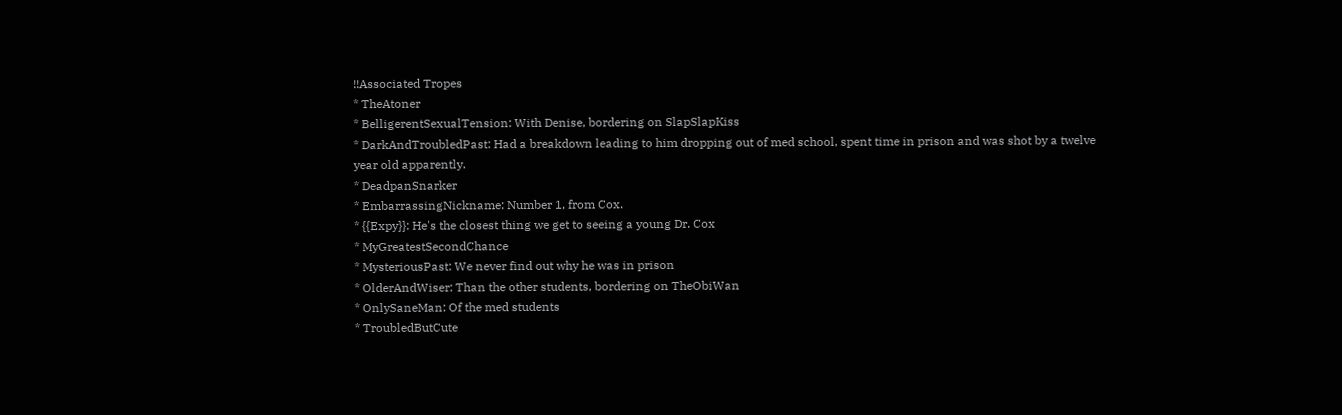!!Associated Tropes
* TheAtoner
* BelligerentSexualTension: With Denise, bordering on SlapSlapKiss
* DarkAndTroubledPast: Had a breakdown leading to him dropping out of med school, spent time in prison and was shot by a twelve year old apparently.
* DeadpanSnarker
* EmbarrassingNickname: Number 1, from Cox.
* {{Expy}}: He's the closest thing we get to seeing a young Dr. Cox
* MyGreatestSecondChance
* MysteriousPast: We never find out why he was in prison
* OlderAndWiser: Than the other students, bordering on TheObiWan
* OnlySaneMan: Of the med students
* TroubledButCute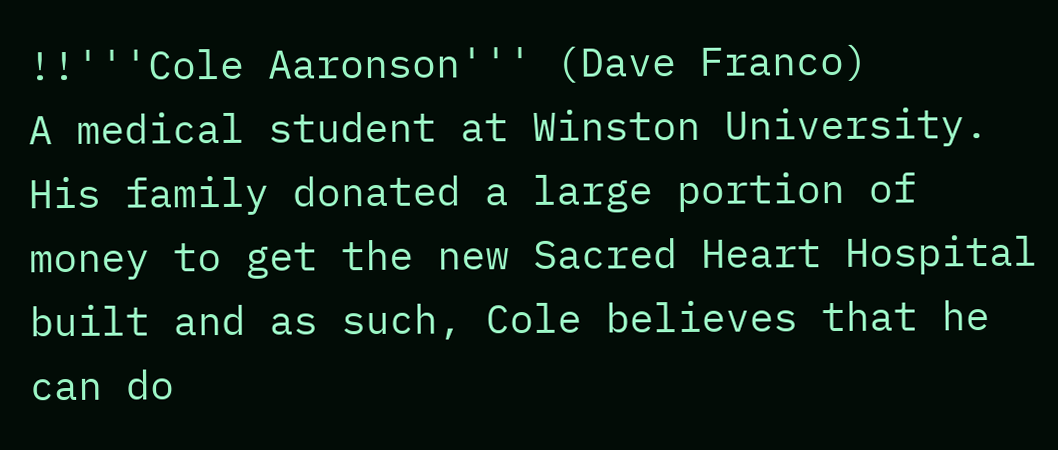!!'''Cole Aaronson''' (Dave Franco)
A medical student at Winston University. His family donated a large portion of money to get the new Sacred Heart Hospital built and as such, Cole believes that he can do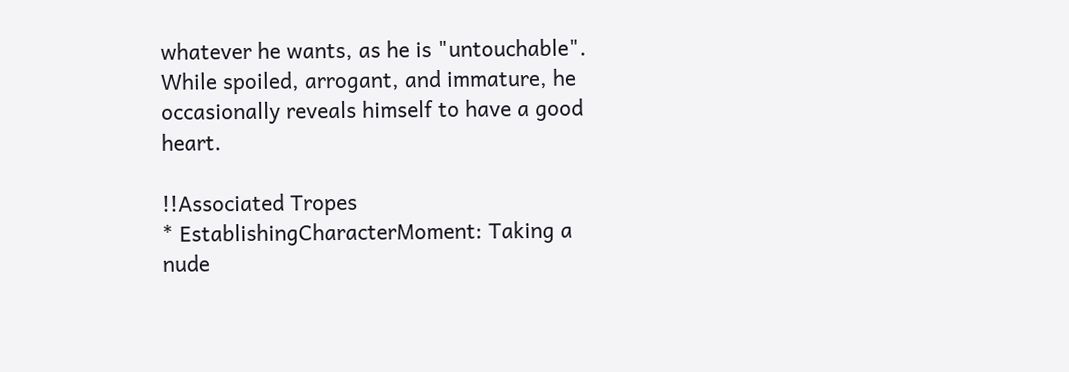whatever he wants, as he is "untouchable". While spoiled, arrogant, and immature, he occasionally reveals himself to have a good heart.

!!Associated Tropes
* EstablishingCharacterMoment: Taking a nude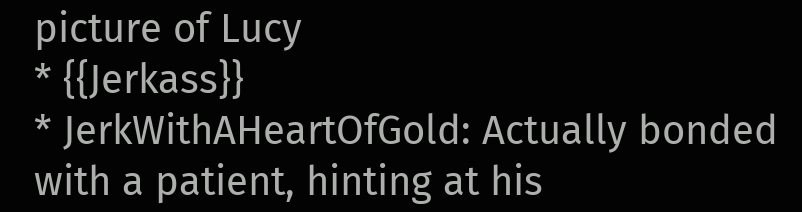picture of Lucy
* {{Jerkass}}
* JerkWithAHeartOfGold: Actually bonded with a patient, hinting at his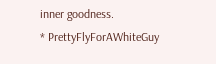inner goodness.
* PrettyFlyForAWhiteGuy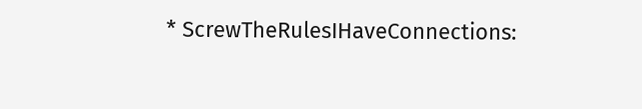* ScrewTheRulesIHaveConnections: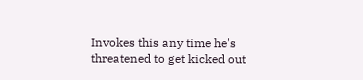Invokes this any time he's threatened to get kicked out